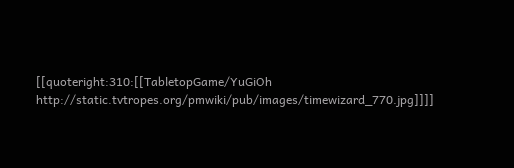[[quoteright:310:[[TabletopGame/YuGiOh http://static.tvtropes.org/pmwiki/pub/images/timewizard_770.jpg]]]]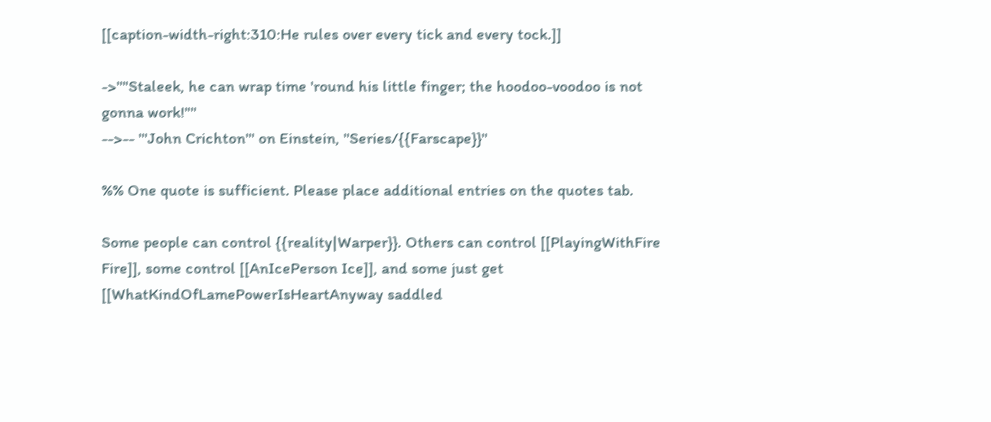[[caption-width-right:310:He rules over every tick and every tock.]]

->''"Staleek, he can wrap time 'round his little finger; the hoodoo-voodoo is not gonna work!"''
-->-- '''John Crichton''' on Einstein, ''Series/{{Farscape}}''

%% One quote is sufficient. Please place additional entries on the quotes tab.

Some people can control {{reality|Warper}}. Others can control [[PlayingWithFire Fire]], some control [[AnIcePerson Ice]], and some just get [[WhatKindOfLamePowerIsHeartAnyway saddled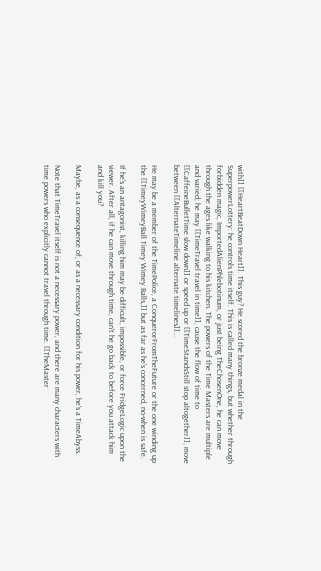with]] [[HeartBeatDown Heart]]. This guy? He scored the bronze medal in the SuperpowerLottery: he controls time itself. This is called many things, but whether through forbidden magic, ImportedAlienPhlebotinum, or just being TheChosenOne, he can move through the ages like walking to his kitchen. The powers of the Time Masters are multiple and varied; he may [[TimeTravel travel in time]], cause the flow of time to [[CaffeineBulletTime slow down]] or speed up or [[TimeStandsStill stop altogether]], move between [[AlternateTimeline alternate timelines]]...

He may be a member of the TimePolice, a ConquerorFromTheFuture or the one winding up the [[TimeyWimeyBall Timey Wimey Balls,]] but as far as he's concerned, no-when is safe.

If he's an antagonist, killing him may be difficult, impossible, or force FridgeLogic upon the viewer. After all, if he can move through time, can't he go back to before you attack him and kill you?

Maybe, as a consequence of, or as a necessary condition for his power, he's a TimeAbyss.

Note that TimeTravel itself is not a necessary power, and there are many characters with time powers who explicitly cannot travel through time. [[TheMaster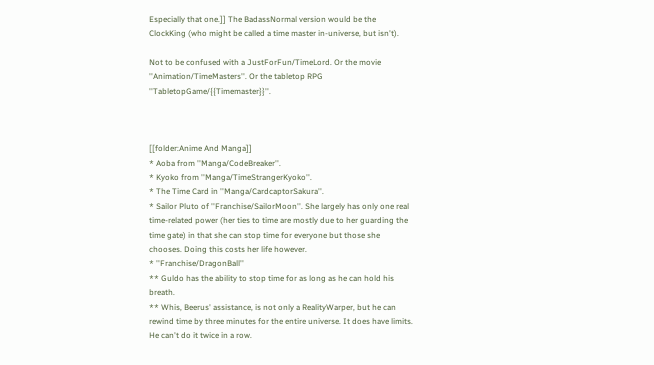Especially that one.]] The BadassNormal version would be the ClockKing (who might be called a time master in-universe, but isn't).

Not to be confused with a JustForFun/TimeLord. Or the movie ''Animation/TimeMasters''. Or the tabletop RPG ''TabletopGame/{{Timemaster}}''.



[[folder:Anime And Manga]]
* Aoba from ''Manga/CodeBreaker''.
* Kyoko from ''Manga/TimeStrangerKyoko''.
* The Time Card in ''Manga/CardcaptorSakura''.
* Sailor Pluto of ''Franchise/SailorMoon''. She largely has only one real time-related power (her ties to time are mostly due to her guarding the time gate) in that she can stop time for everyone but those she chooses. Doing this costs her life however.
* ''Franchise/DragonBall''
** Guldo has the ability to stop time for as long as he can hold his breath.
** Whis, Beerus' assistance, is not only a RealityWarper, but he can rewind time by three minutes for the entire universe. It does have limits. He can't do it twice in a row.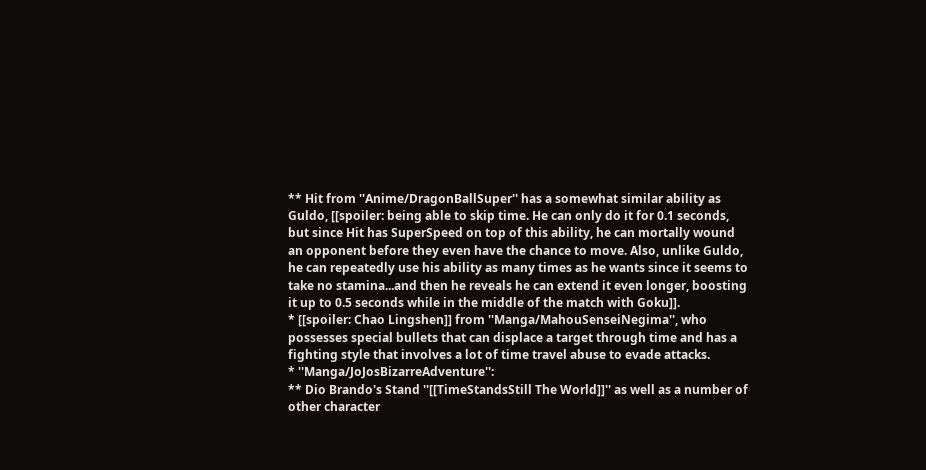** Hit from ''Anime/DragonBallSuper'' has a somewhat similar ability as Guldo, [[spoiler: being able to skip time. He can only do it for 0.1 seconds, but since Hit has SuperSpeed on top of this ability, he can mortally wound an opponent before they even have the chance to move. Also, unlike Guldo, he can repeatedly use his ability as many times as he wants since it seems to take no stamina...and then he reveals he can extend it even longer, boosting it up to 0.5 seconds while in the middle of the match with Goku]].
* [[spoiler: Chao Lingshen]] from ''Manga/MahouSenseiNegima'', who possesses special bullets that can displace a target through time and has a fighting style that involves a lot of time travel abuse to evade attacks.
* ''Manga/JoJosBizarreAdventure'':
** Dio Brando's Stand ''[[TimeStandsStill The World]]'' as well as a number of other character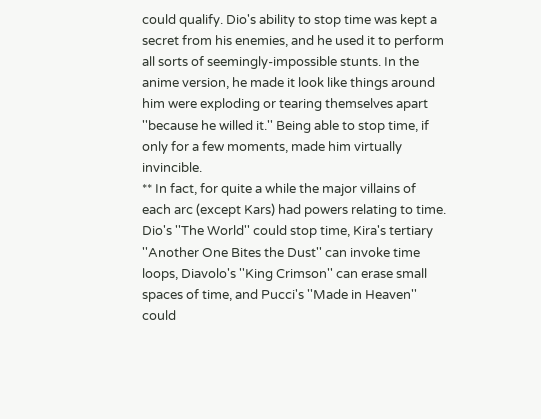could qualify. Dio's ability to stop time was kept a secret from his enemies, and he used it to perform all sorts of seemingly-impossible stunts. In the anime version, he made it look like things around him were exploding or tearing themselves apart ''because he willed it.'' Being able to stop time, if only for a few moments, made him virtually invincible.
** In fact, for quite a while the major villains of each arc (except Kars) had powers relating to time. Dio's ''The World'' could stop time, Kira's tertiary ''Another One Bites the Dust'' can invoke time loops, Diavolo's ''King Crimson'' can erase small spaces of time, and Pucci's ''Made in Heaven'' could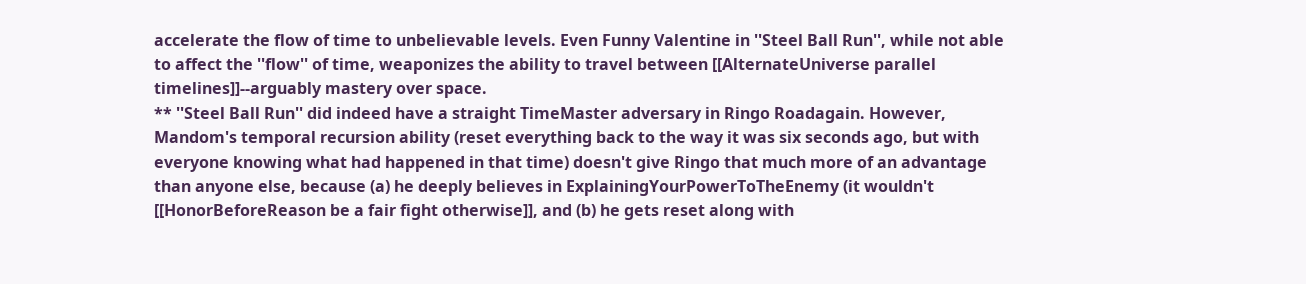accelerate the flow of time to unbelievable levels. Even Funny Valentine in ''Steel Ball Run'', while not able to affect the ''flow'' of time, weaponizes the ability to travel between [[AlternateUniverse parallel timelines]]--arguably mastery over space.
** ''Steel Ball Run'' did indeed have a straight TimeMaster adversary in Ringo Roadagain. However, Mandom's temporal recursion ability (reset everything back to the way it was six seconds ago, but with everyone knowing what had happened in that time) doesn't give Ringo that much more of an advantage than anyone else, because (a) he deeply believes in ExplainingYourPowerToTheEnemy (it wouldn't [[HonorBeforeReason be a fair fight otherwise]], and (b) he gets reset along with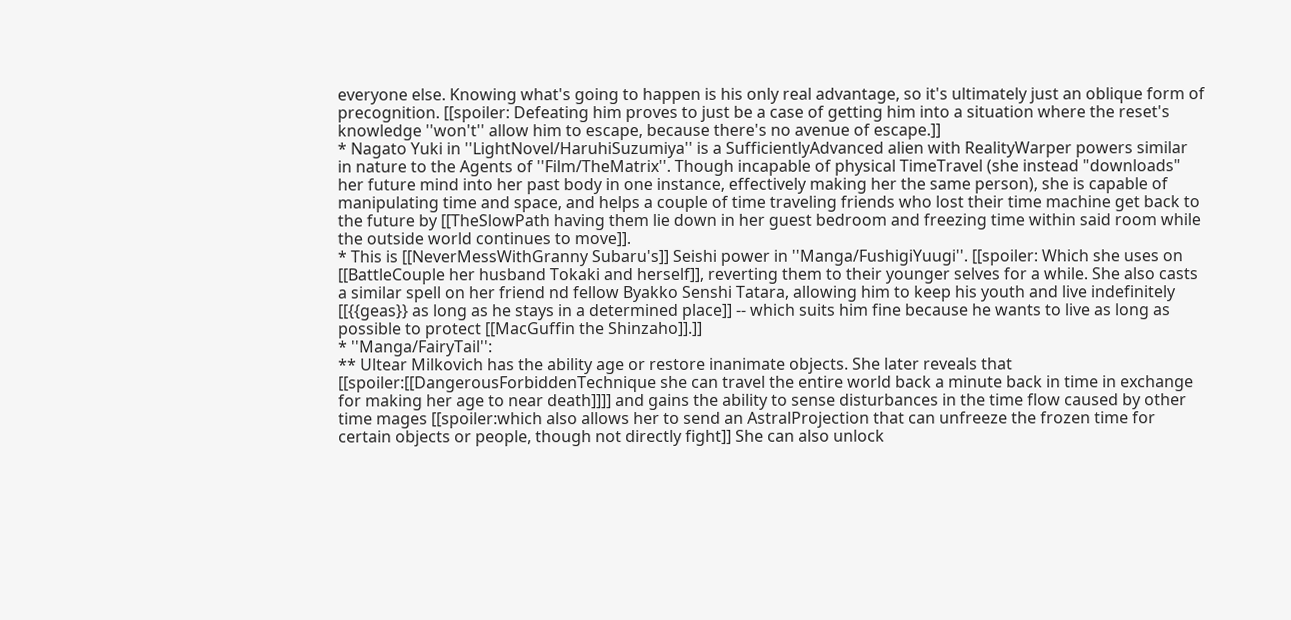everyone else. Knowing what's going to happen is his only real advantage, so it's ultimately just an oblique form of precognition. [[spoiler: Defeating him proves to just be a case of getting him into a situation where the reset's knowledge ''won't'' allow him to escape, because there's no avenue of escape.]]
* Nagato Yuki in ''LightNovel/HaruhiSuzumiya'' is a SufficientlyAdvanced alien with RealityWarper powers similar in nature to the Agents of ''Film/TheMatrix''. Though incapable of physical TimeTravel (she instead "downloads" her future mind into her past body in one instance, effectively making her the same person), she is capable of manipulating time and space, and helps a couple of time traveling friends who lost their time machine get back to the future by [[TheSlowPath having them lie down in her guest bedroom and freezing time within said room while the outside world continues to move]].
* This is [[NeverMessWithGranny Subaru's]] Seishi power in ''Manga/FushigiYuugi''. [[spoiler: Which she uses on [[BattleCouple her husband Tokaki and herself]], reverting them to their younger selves for a while. She also casts a similar spell on her friend nd fellow Byakko Senshi Tatara, allowing him to keep his youth and live indefinitely [[{{geas}} as long as he stays in a determined place]] -- which suits him fine because he wants to live as long as possible to protect [[MacGuffin the Shinzaho]].]]
* ''Manga/FairyTail'':
** Ultear Milkovich has the ability age or restore inanimate objects. She later reveals that [[spoiler:[[DangerousForbiddenTechnique she can travel the entire world back a minute back in time in exchange for making her age to near death]]]] and gains the ability to sense disturbances in the time flow caused by other time mages [[spoiler:which also allows her to send an AstralProjection that can unfreeze the frozen time for certain objects or people, though not directly fight]] She can also unlock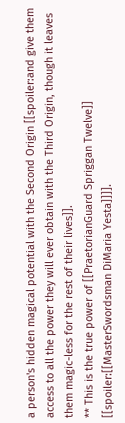a person's hidden magical potential with the Second Origin [[spoiler:and give them access to all the power they will ever obtain with the Third Origin, though it leaves them magic-less for the rest of their lives]].
** This is the true power of [[PraetorianGuard Spriggan Twelve]] [[spoiler:[[MasterSwordsman DiMaria Yesta]]]].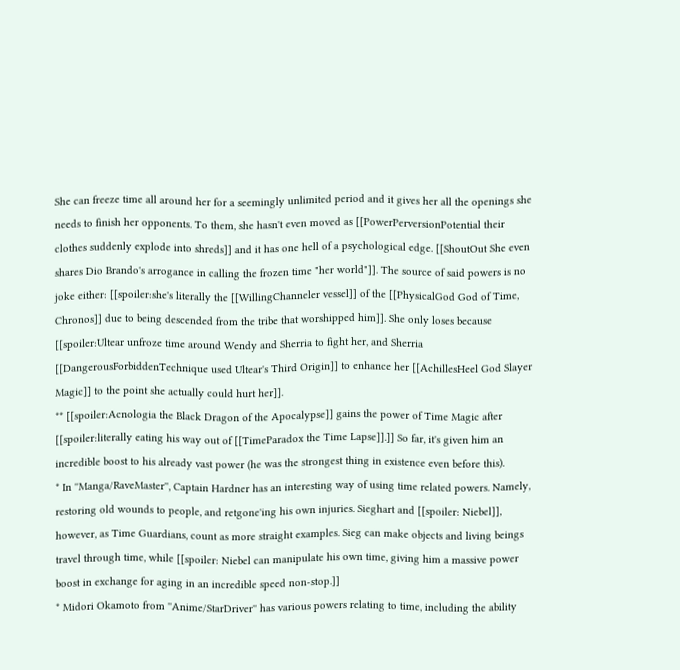She can freeze time all around her for a seemingly unlimited period and it gives her all the openings she needs to finish her opponents. To them, she hasn't even moved as [[PowerPerversionPotential their clothes suddenly explode into shreds]] and it has one hell of a psychological edge. [[ShoutOut She even shares Dio Brando's arrogance in calling the frozen time "her world"]]. The source of said powers is no joke either: [[spoiler:she's literally the [[WillingChanneler vessel]] of the [[PhysicalGod God of Time, Chronos]] due to being descended from the tribe that worshipped him]]. She only loses because [[spoiler:Ultear unfroze time around Wendy and Sherria to fight her, and Sherria [[DangerousForbiddenTechnique used Ultear's Third Origin]] to enhance her [[AchillesHeel God Slayer Magic]] to the point she actually could hurt her]].
** [[spoiler:Acnologia the Black Dragon of the Apocalypse]] gains the power of Time Magic after [[spoiler:literally eating his way out of [[TimeParadox the Time Lapse]].]] So far, it's given him an incredible boost to his already vast power (he was the strongest thing in existence even before this).
* In ''Manga/RaveMaster'', Captain Hardner has an interesting way of using time related powers. Namely, restoring old wounds to people, and retgone'ing his own injuries. Sieghart and [[spoiler: Niebel]], however, as Time Guardians, count as more straight examples. Sieg can make objects and living beings travel through time, while [[spoiler: Niebel can manipulate his own time, giving him a massive power boost in exchange for aging in an incredible speed non-stop.]]
* Midori Okamoto from ''Anime/StarDriver'' has various powers relating to time, including the ability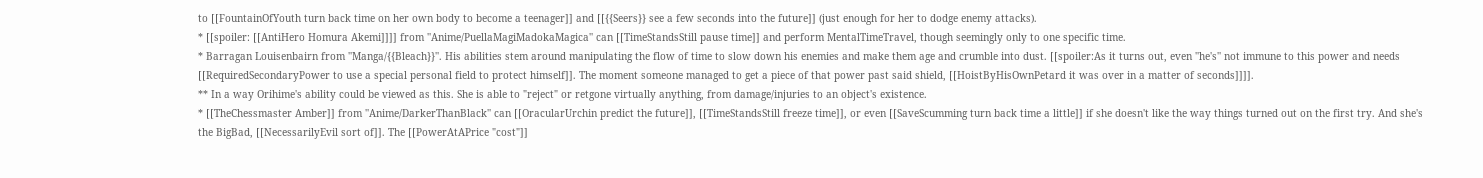to [[FountainOfYouth turn back time on her own body to become a teenager]] and [[{{Seers}} see a few seconds into the future]] (just enough for her to dodge enemy attacks).
* [[spoiler: [[AntiHero Homura Akemi]]]] from ''Anime/PuellaMagiMadokaMagica'' can [[TimeStandsStill pause time]] and perform MentalTimeTravel, though seemingly only to one specific time.
* Barragan Louisenbairn from ''Manga/{{Bleach}}''. His abilities stem around manipulating the flow of time to slow down his enemies and make them age and crumble into dust. [[spoiler:As it turns out, even ''he's'' not immune to this power and needs [[RequiredSecondaryPower to use a special personal field to protect himself]]. The moment someone managed to get a piece of that power past said shield, [[HoistByHisOwnPetard it was over in a matter of seconds]]]].
** In a way Orihime's ability could be viewed as this. She is able to "reject" or retgone virtually anything, from damage/injuries to an object's existence.
* [[TheChessmaster Amber]] from ''Anime/DarkerThanBlack'' can [[OracularUrchin predict the future]], [[TimeStandsStill freeze time]], or even [[SaveScumming turn back time a little]] if she doesn't like the way things turned out on the first try. And she's the BigBad, [[NecessarilyEvil sort of]]. The [[PowerAtAPrice "cost"]]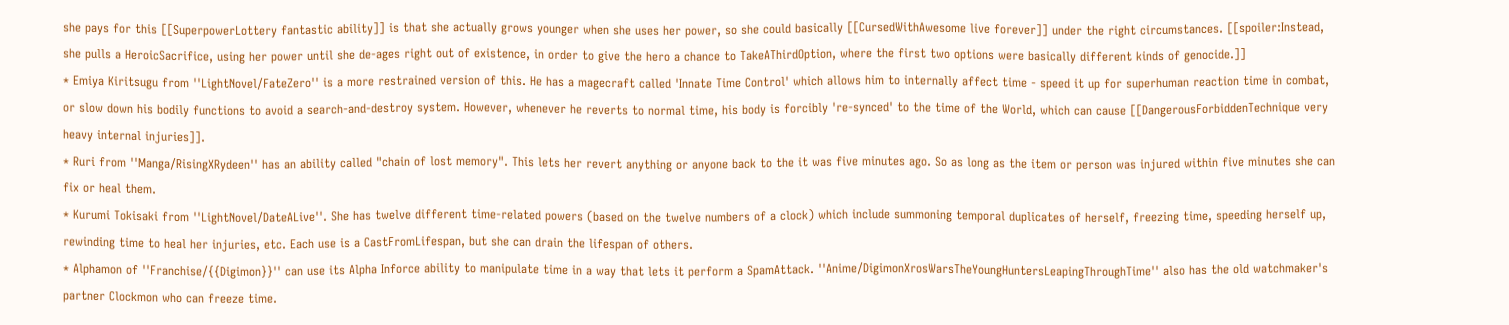she pays for this [[SuperpowerLottery fantastic ability]] is that she actually grows younger when she uses her power, so she could basically [[CursedWithAwesome live forever]] under the right circumstances. [[spoiler:Instead, she pulls a HeroicSacrifice, using her power until she de-ages right out of existence, in order to give the hero a chance to TakeAThirdOption, where the first two options were basically different kinds of genocide.]]
* Emiya Kiritsugu from ''LightNovel/FateZero'' is a more restrained version of this. He has a magecraft called 'Innate Time Control' which allows him to internally affect time - speed it up for superhuman reaction time in combat, or slow down his bodily functions to avoid a search-and-destroy system. However, whenever he reverts to normal time, his body is forcibly 're-synced' to the time of the World, which can cause [[DangerousForbiddenTechnique very heavy internal injuries]].
* Ruri from ''Manga/RisingXRydeen'' has an ability called "chain of lost memory". This lets her revert anything or anyone back to the it was five minutes ago. So as long as the item or person was injured within five minutes she can fix or heal them.
* Kurumi Tokisaki from ''LightNovel/DateALive''. She has twelve different time-related powers (based on the twelve numbers of a clock) which include summoning temporal duplicates of herself, freezing time, speeding herself up, rewinding time to heal her injuries, etc. Each use is a CastFromLifespan, but she can drain the lifespan of others.
* Alphamon of ''Franchise/{{Digimon}}'' can use its Alpha Inforce ability to manipulate time in a way that lets it perform a SpamAttack. ''Anime/DigimonXrosWarsTheYoungHuntersLeapingThroughTime'' also has the old watchmaker's partner Clockmon who can freeze time.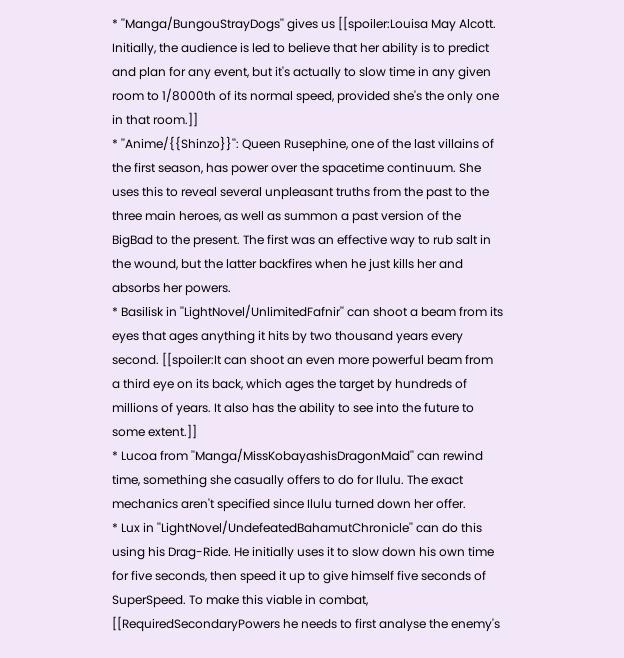* ''Manga/BungouStrayDogs'' gives us [[spoiler:Louisa May Alcott. Initially, the audience is led to believe that her ability is to predict and plan for any event, but it's actually to slow time in any given room to 1/8000th of its normal speed, provided she's the only one in that room.]]
* ''Anime/{{Shinzo}}'': Queen Rusephine, one of the last villains of the first season, has power over the spacetime continuum. She uses this to reveal several unpleasant truths from the past to the three main heroes, as well as summon a past version of the BigBad to the present. The first was an effective way to rub salt in the wound, but the latter backfires when he just kills her and absorbs her powers.
* Basilisk in ''LightNovel/UnlimitedFafnir'' can shoot a beam from its eyes that ages anything it hits by two thousand years every second. [[spoiler:It can shoot an even more powerful beam from a third eye on its back, which ages the target by hundreds of millions of years. It also has the ability to see into the future to some extent.]]
* Lucoa from ''Manga/MissKobayashisDragonMaid'' can rewind time, something she casually offers to do for Ilulu. The exact mechanics aren't specified since Ilulu turned down her offer.
* Lux in ''LightNovel/UndefeatedBahamutChronicle'' can do this using his Drag-Ride. He initially uses it to slow down his own time for five seconds, then speed it up to give himself five seconds of SuperSpeed. To make this viable in combat, [[RequiredSecondaryPowers he needs to first analyse the enemy's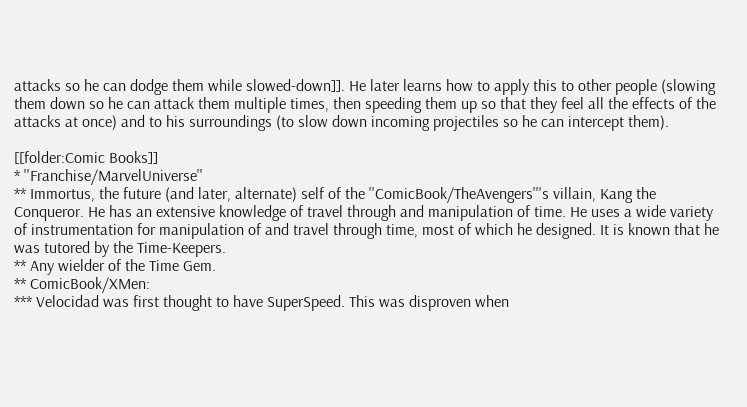attacks so he can dodge them while slowed-down]]. He later learns how to apply this to other people (slowing them down so he can attack them multiple times, then speeding them up so that they feel all the effects of the attacks at once) and to his surroundings (to slow down incoming projectiles so he can intercept them).

[[folder:Comic Books]]
* ''Franchise/MarvelUniverse''
** Immortus, the future (and later, alternate) self of the ''ComicBook/TheAvengers'''s villain, Kang the Conqueror. He has an extensive knowledge of travel through and manipulation of time. He uses a wide variety of instrumentation for manipulation of and travel through time, most of which he designed. It is known that he was tutored by the Time-Keepers.
** Any wielder of the Time Gem.
** ComicBook/XMen:
*** Velocidad was first thought to have SuperSpeed. This was disproven when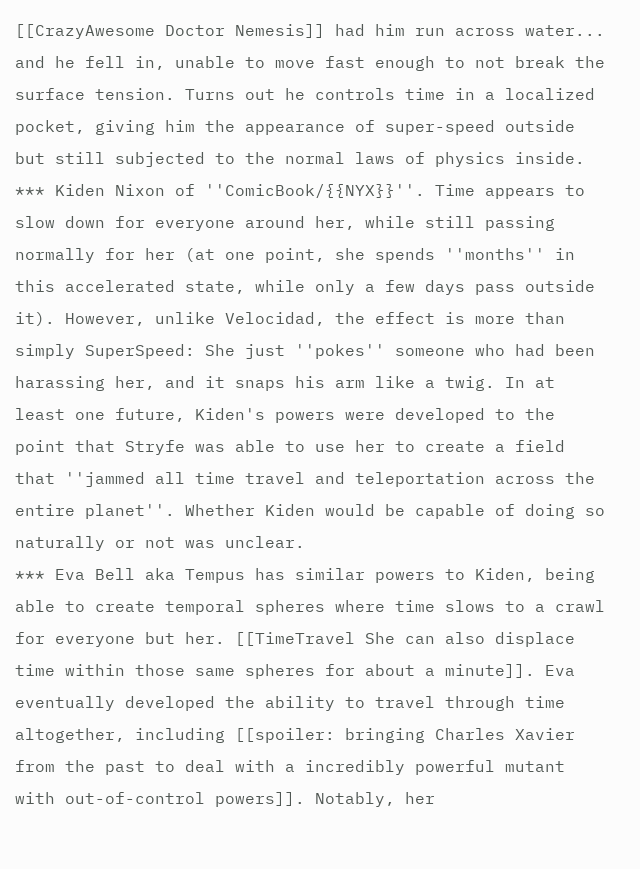[[CrazyAwesome Doctor Nemesis]] had him run across water... and he fell in, unable to move fast enough to not break the surface tension. Turns out he controls time in a localized pocket, giving him the appearance of super-speed outside but still subjected to the normal laws of physics inside.
*** Kiden Nixon of ''ComicBook/{{NYX}}''. Time appears to slow down for everyone around her, while still passing normally for her (at one point, she spends ''months'' in this accelerated state, while only a few days pass outside it). However, unlike Velocidad, the effect is more than simply SuperSpeed: She just ''pokes'' someone who had been harassing her, and it snaps his arm like a twig. In at least one future, Kiden's powers were developed to the point that Stryfe was able to use her to create a field that ''jammed all time travel and teleportation across the entire planet''. Whether Kiden would be capable of doing so naturally or not was unclear.
*** Eva Bell aka Tempus has similar powers to Kiden, being able to create temporal spheres where time slows to a crawl for everyone but her. [[TimeTravel She can also displace time within those same spheres for about a minute]]. Eva eventually developed the ability to travel through time altogether, including [[spoiler: bringing Charles Xavier from the past to deal with a incredibly powerful mutant with out-of-control powers]]. Notably, her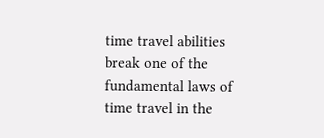time travel abilities break one of the fundamental laws of time travel in the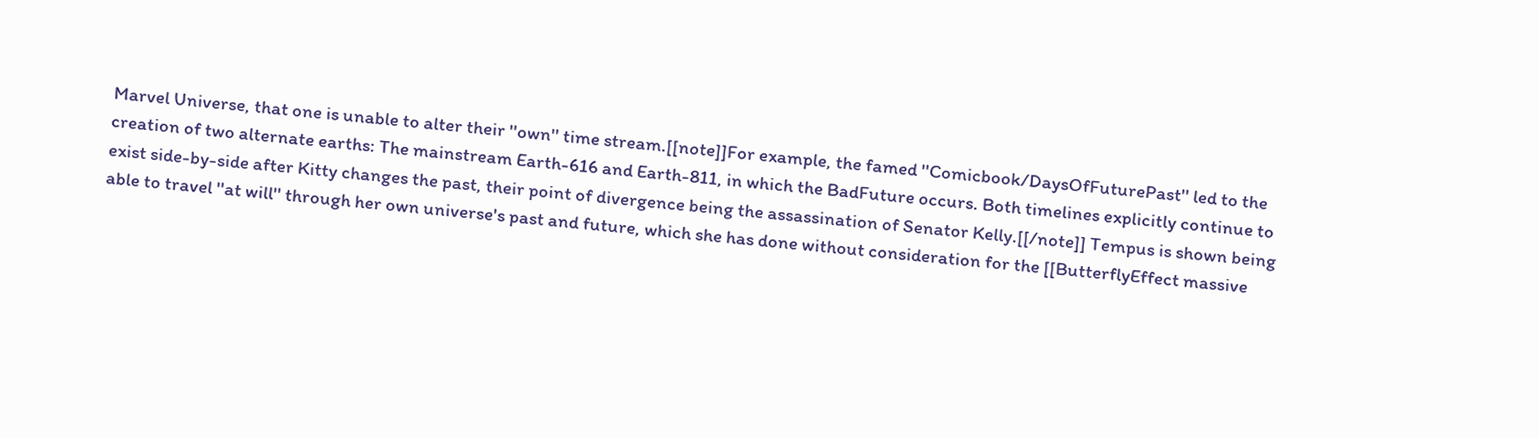Marvel Universe, that one is unable to alter their ''own'' time stream.[[note]]For example, the famed ''Comicbook/DaysOfFuturePast'' led to the creation of two alternate earths: The mainstream Earth-616 and Earth-811, in which the BadFuture occurs. Both timelines explicitly continue to exist side-by-side after Kitty changes the past, their point of divergence being the assassination of Senator Kelly.[[/note]] Tempus is shown being able to travel ''at will'' through her own universe's past and future, which she has done without consideration for the [[ButterflyEffect massive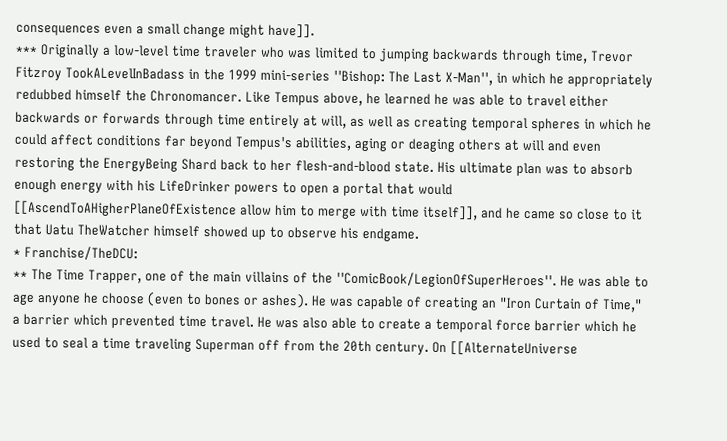consequences even a small change might have]].
*** Originally a low-level time traveler who was limited to jumping backwards through time, Trevor Fitzroy TookALevelInBadass in the 1999 mini-series ''Bishop: The Last X-Man'', in which he appropriately redubbed himself the Chronomancer. Like Tempus above, he learned he was able to travel either backwards or forwards through time entirely at will, as well as creating temporal spheres in which he could affect conditions far beyond Tempus's abilities, aging or deaging others at will and even restoring the EnergyBeing Shard back to her flesh-and-blood state. His ultimate plan was to absorb enough energy with his LifeDrinker powers to open a portal that would [[AscendToAHigherPlaneOfExistence allow him to merge with time itself]], and he came so close to it that Uatu TheWatcher himself showed up to observe his endgame.
* Franchise/TheDCU:
** The Time Trapper, one of the main villains of the ''ComicBook/LegionOfSuperHeroes''. He was able to age anyone he choose (even to bones or ashes). He was capable of creating an "Iron Curtain of Time," a barrier which prevented time travel. He was also able to create a temporal force barrier which he used to seal a time traveling Superman off from the 20th century. On [[AlternateUniverse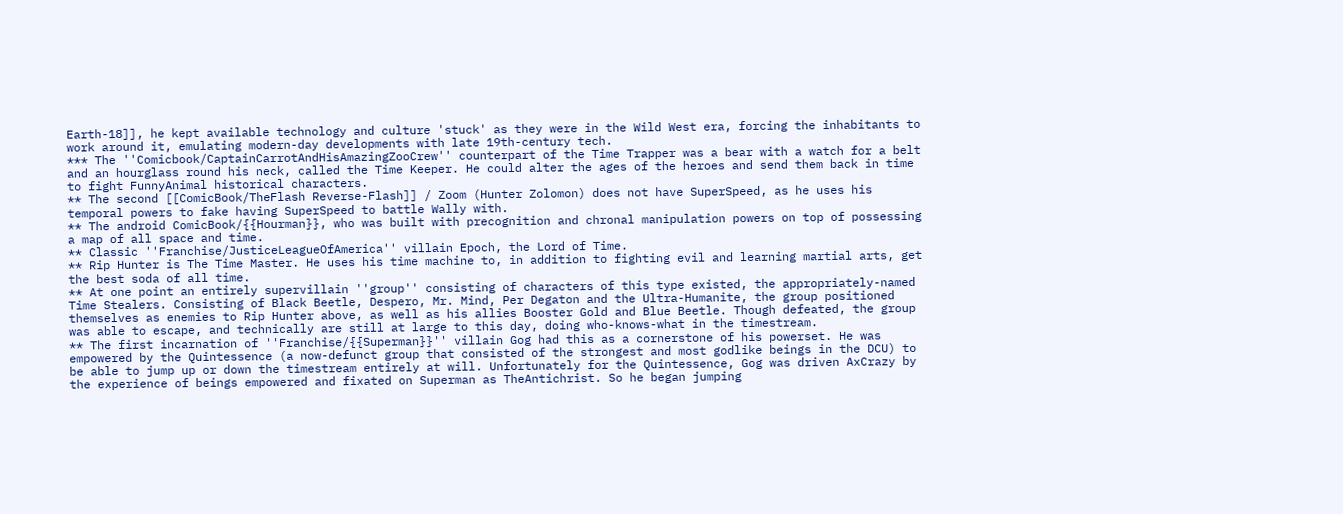Earth-18]], he kept available technology and culture 'stuck' as they were in the Wild West era, forcing the inhabitants to work around it, emulating modern-day developments with late 19th-century tech.
*** The ''Comicbook/CaptainCarrotAndHisAmazingZooCrew'' counterpart of the Time Trapper was a bear with a watch for a belt and an hourglass round his neck, called the Time Keeper. He could alter the ages of the heroes and send them back in time to fight FunnyAnimal historical characters.
** The second [[ComicBook/TheFlash Reverse-Flash]] / Zoom (Hunter Zolomon) does not have SuperSpeed, as he uses his temporal powers to fake having SuperSpeed to battle Wally with.
** The android ComicBook/{{Hourman}}, who was built with precognition and chronal manipulation powers on top of possessing a map of all space and time.
** Classic ''Franchise/JusticeLeagueOfAmerica'' villain Epoch, the Lord of Time.
** Rip Hunter is The Time Master. He uses his time machine to, in addition to fighting evil and learning martial arts, get the best soda of all time.
** At one point an entirely supervillain ''group'' consisting of characters of this type existed, the appropriately-named Time Stealers. Consisting of Black Beetle, Despero, Mr. Mind, Per Degaton and the Ultra-Humanite, the group positioned themselves as enemies to Rip Hunter above, as well as his allies Booster Gold and Blue Beetle. Though defeated, the group was able to escape, and technically are still at large to this day, doing who-knows-what in the timestream.
** The first incarnation of ''Franchise/{{Superman}}'' villain Gog had this as a cornerstone of his powerset. He was empowered by the Quintessence (a now-defunct group that consisted of the strongest and most godlike beings in the DCU) to be able to jump up or down the timestream entirely at will. Unfortunately for the Quintessence, Gog was driven AxCrazy by the experience of beings empowered and fixated on Superman as TheAntichrist. So he began jumping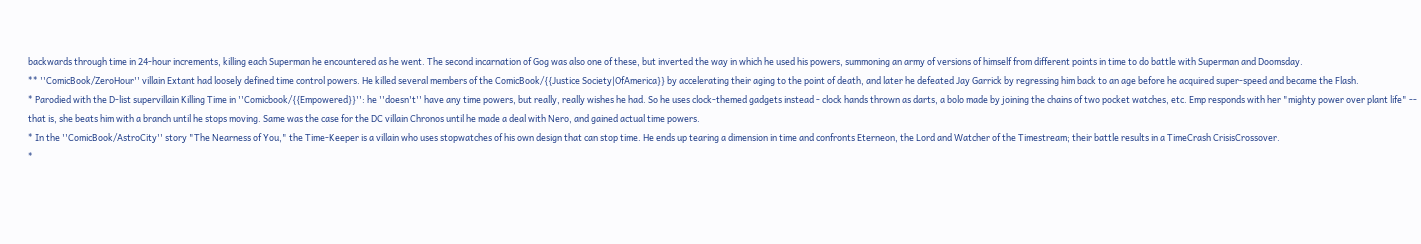backwards through time in 24-hour increments, killing each Superman he encountered as he went. The second incarnation of Gog was also one of these, but inverted the way in which he used his powers, summoning an army of versions of himself from different points in time to do battle with Superman and Doomsday.
** ''ComicBook/ZeroHour'' villain Extant had loosely defined time control powers. He killed several members of the ComicBook/{{Justice Society|OfAmerica}} by accelerating their aging to the point of death, and later he defeated Jay Garrick by regressing him back to an age before he acquired super-speed and became the Flash.
* Parodied with the D-list supervillain Killing Time in ''Comicbook/{{Empowered}}'': he ''doesn't'' have any time powers, but really, really wishes he had. So he uses clock-themed gadgets instead - clock hands thrown as darts, a bolo made by joining the chains of two pocket watches, etc. Emp responds with her "mighty power over plant life" -- that is, she beats him with a branch until he stops moving. Same was the case for the DC villain Chronos until he made a deal with Nero, and gained actual time powers.
* In the ''ComicBook/AstroCity'' story "The Nearness of You," the Time-Keeper is a villain who uses stopwatches of his own design that can stop time. He ends up tearing a dimension in time and confronts Eterneon, the Lord and Watcher of the Timestream; their battle results in a TimeCrash CrisisCrossover.
*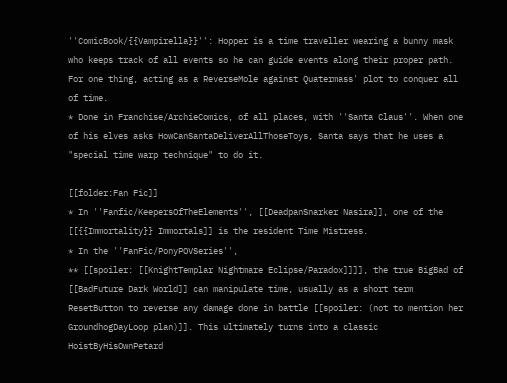''ComicBook/{{Vampirella}}'': Hopper is a time traveller wearing a bunny mask who keeps track of all events so he can guide events along their proper path. For one thing, acting as a ReverseMole against Quatermass' plot to conquer all of time.
* Done in Franchise/ArchieComics, of all places, with ''Santa Claus''. When one of his elves asks HowCanSantaDeliverAllThoseToys, Santa says that he uses a "special time warp technique" to do it.

[[folder:Fan Fic]]
* In ''Fanfic/KeepersOfTheElements'', [[DeadpanSnarker Nasira]], one of the [[{{Immortality}} Immortals]] is the resident Time Mistress.
* In the ''FanFic/PonyPOVSeries'',
** [[spoiler: [[KnightTemplar Nightmare Eclipse/Paradox]]]], the true BigBad of [[BadFuture Dark World]] can manipulate time, usually as a short term ResetButton to reverse any damage done in battle [[spoiler: (not to mention her GroundhogDayLoop plan)]]. This ultimately turns into a classic HoistByHisOwnPetard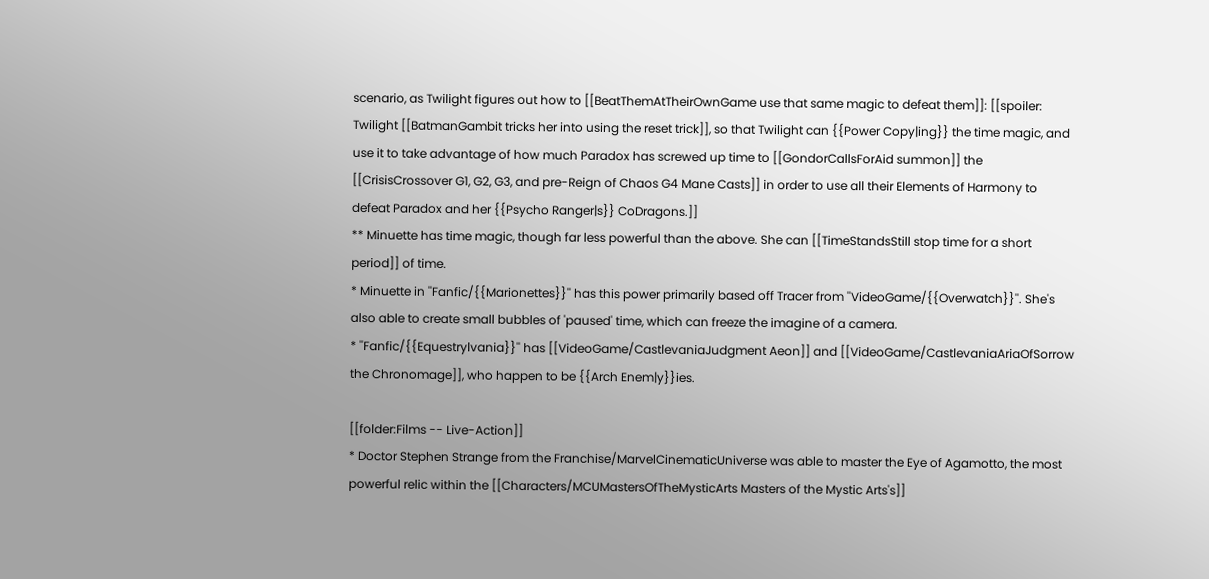scenario, as Twilight figures out how to [[BeatThemAtTheirOwnGame use that same magic to defeat them]]: [[spoiler: Twilight [[BatmanGambit tricks her into using the reset trick]], so that Twilight can {{Power Copy|ing}} the time magic, and use it to take advantage of how much Paradox has screwed up time to [[GondorCallsForAid summon]] the [[CrisisCrossover G1, G2, G3, and pre-Reign of Chaos G4 Mane Casts]] in order to use all their Elements of Harmony to defeat Paradox and her {{Psycho Ranger|s}} CoDragons.]]
** Minuette has time magic, though far less powerful than the above. She can [[TimeStandsStill stop time for a short period]] of time.
* Minuette in ''Fanfic/{{Marionettes}}'' has this power primarily based off Tracer from ''VideoGame/{{Overwatch}}''. She's also able to create small bubbles of 'paused' time, which can freeze the imagine of a camera.
* ''Fanfic/{{Equestrylvania}}'' has [[VideoGame/CastlevaniaJudgment Aeon]] and [[VideoGame/CastlevaniaAriaOfSorrow the Chronomage]], who happen to be {{Arch Enem|y}}ies.

[[folder:Films -- Live-Action]]
* Doctor Stephen Strange from the Franchise/MarvelCinematicUniverse was able to master the Eye of Agamotto, the most powerful relic within the [[Characters/MCUMastersOfTheMysticArts Masters of the Mystic Arts's]]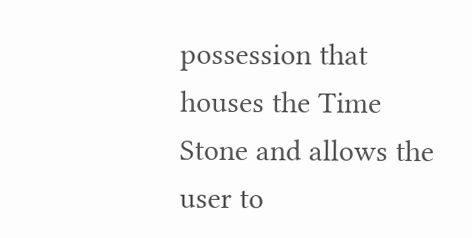possession that houses the Time Stone and allows the user to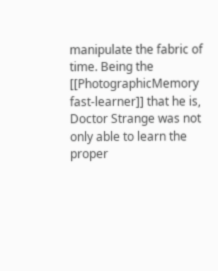manipulate the fabric of time. Being the [[PhotographicMemory fast-learner]] that he is, Doctor Strange was not only able to learn the proper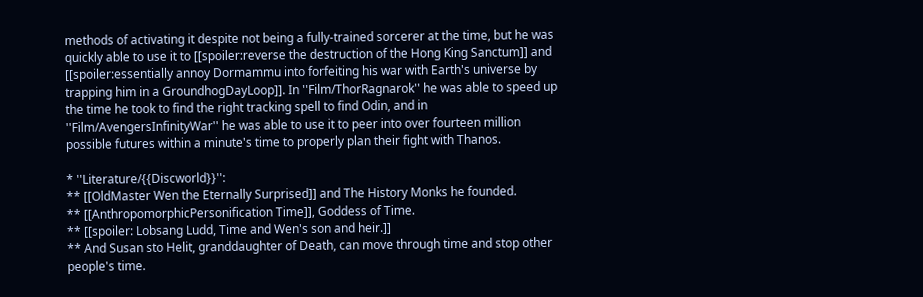methods of activating it despite not being a fully-trained sorcerer at the time, but he was quickly able to use it to [[spoiler:reverse the destruction of the Hong King Sanctum]] and [[spoiler:essentially annoy Dormammu into forfeiting his war with Earth's universe by trapping him in a GroundhogDayLoop]]. In ''Film/ThorRagnarok'' he was able to speed up the time he took to find the right tracking spell to find Odin, and in ''Film/AvengersInfinityWar'' he was able to use it to peer into over fourteen million possible futures within a minute's time to properly plan their fight with Thanos.

* ''Literature/{{Discworld}}'':
** [[OldMaster Wen the Eternally Surprised]] and The History Monks he founded.
** [[AnthropomorphicPersonification Time]], Goddess of Time.
** [[spoiler: Lobsang Ludd, Time and Wen's son and heir.]]
** And Susan sto Helit, granddaughter of Death, can move through time and stop other people's time.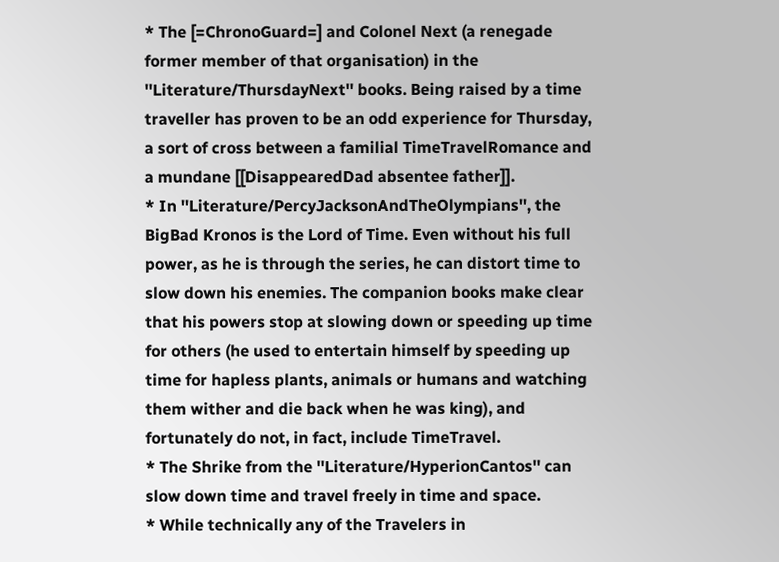* The [=ChronoGuard=] and Colonel Next (a renegade former member of that organisation) in the ''Literature/ThursdayNext'' books. Being raised by a time traveller has proven to be an odd experience for Thursday, a sort of cross between a familial TimeTravelRomance and a mundane [[DisappearedDad absentee father]].
* In ''Literature/PercyJacksonAndTheOlympians'', the BigBad Kronos is the Lord of Time. Even without his full power, as he is through the series, he can distort time to slow down his enemies. The companion books make clear that his powers stop at slowing down or speeding up time for others (he used to entertain himself by speeding up time for hapless plants, animals or humans and watching them wither and die back when he was king), and fortunately do not, in fact, include TimeTravel.
* The Shrike from the ''Literature/HyperionCantos'' can slow down time and travel freely in time and space.
* While technically any of the Travelers in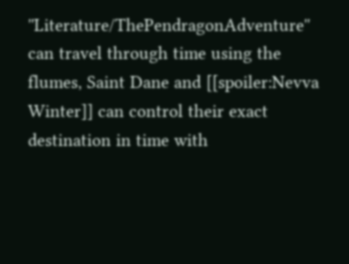''Literature/ThePendragonAdventure'' can travel through time using the flumes, Saint Dane and [[spoiler:Nevva Winter]] can control their exact destination in time with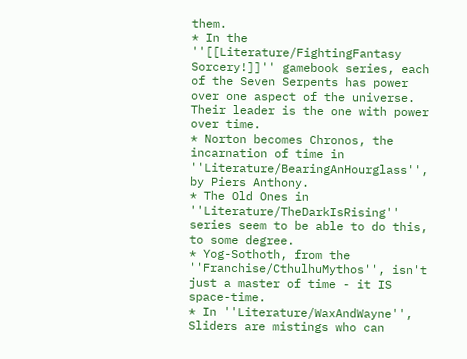them.
* In the ''[[Literature/FightingFantasy Sorcery!]]'' gamebook series, each of the Seven Serpents has power over one aspect of the universe. Their leader is the one with power over time.
* Norton becomes Chronos, the incarnation of time in ''Literature/BearingAnHourglass'', by Piers Anthony.
* The Old Ones in ''Literature/TheDarkIsRising'' series seem to be able to do this, to some degree.
* Yog-Sothoth, from the ''Franchise/CthulhuMythos'', isn't just a master of time - it IS space-time.
* In ''Literature/WaxAndWayne'', Sliders are mistings who can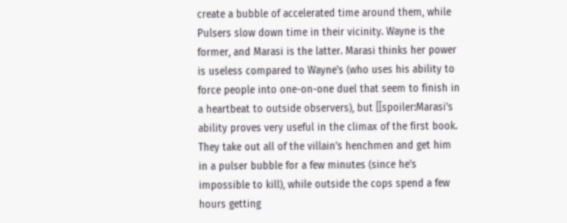create a bubble of accelerated time around them, while Pulsers slow down time in their vicinity. Wayne is the former, and Marasi is the latter. Marasi thinks her power is useless compared to Wayne's (who uses his ability to force people into one-on-one duel that seem to finish in a heartbeat to outside observers), but [[spoiler:Marasi's ability proves very useful in the climax of the first book. They take out all of the villain's henchmen and get him in a pulser bubble for a few minutes (since he's impossible to kill), while outside the cops spend a few hours getting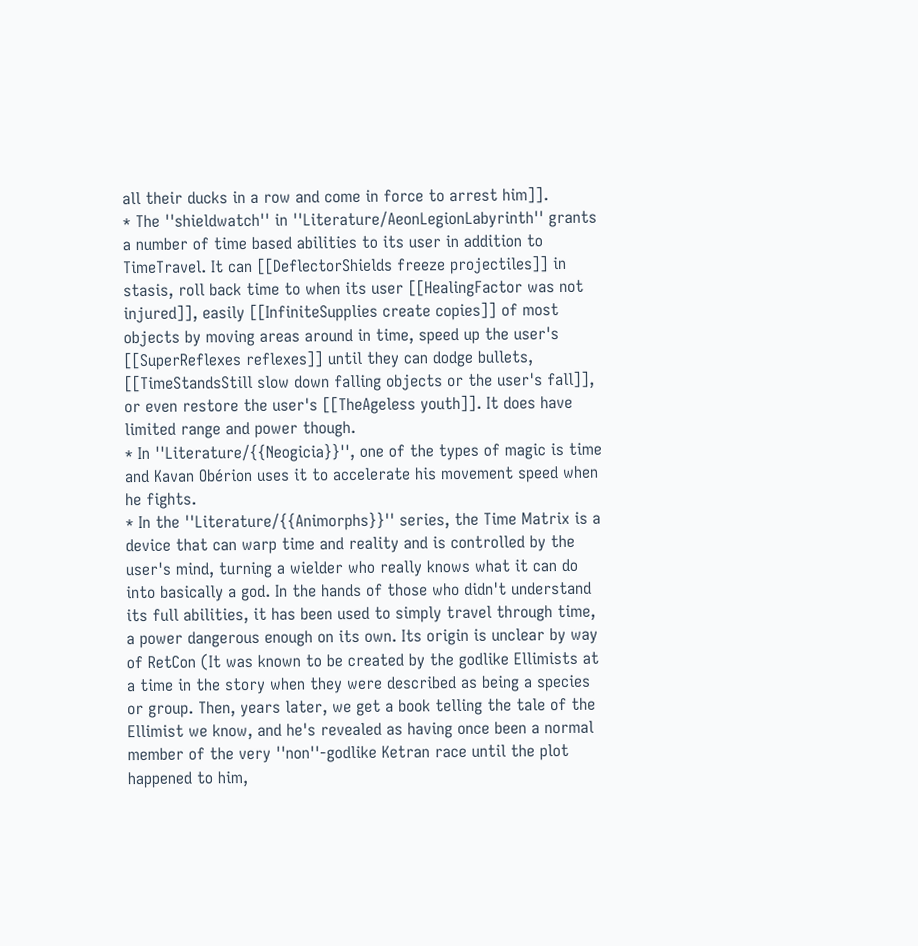all their ducks in a row and come in force to arrest him]].
* The ''shieldwatch'' in ''Literature/AeonLegionLabyrinth'' grants a number of time based abilities to its user in addition to TimeTravel. It can [[DeflectorShields freeze projectiles]] in stasis, roll back time to when its user [[HealingFactor was not injured]], easily [[InfiniteSupplies create copies]] of most objects by moving areas around in time, speed up the user's [[SuperReflexes reflexes]] until they can dodge bullets, [[TimeStandsStill slow down falling objects or the user's fall]], or even restore the user's [[TheAgeless youth]]. It does have limited range and power though.
* In ''Literature/{{Neogicia}}'', one of the types of magic is time and Kavan Obérion uses it to accelerate his movement speed when he fights.
* In the ''Literature/{{Animorphs}}'' series, the Time Matrix is a device that can warp time and reality and is controlled by the user's mind, turning a wielder who really knows what it can do into basically a god. In the hands of those who didn't understand its full abilities, it has been used to simply travel through time, a power dangerous enough on its own. Its origin is unclear by way of RetCon (It was known to be created by the godlike Ellimists at a time in the story when they were described as being a species or group. Then, years later, we get a book telling the tale of the Ellimist we know, and he's revealed as having once been a normal member of the very ''non''-godlike Ketran race until the plot happened to him,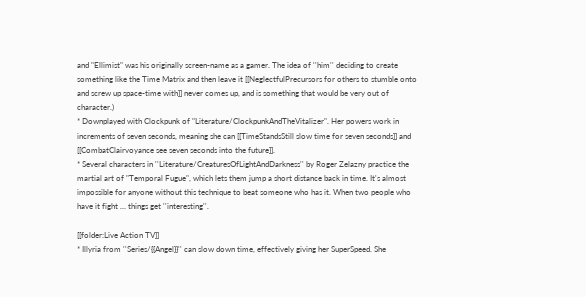and "Ellimist" was his originally screen-name as a gamer. The idea of ''him'' deciding to create something like the Time Matrix and then leave it [[NeglectfulPrecursors for others to stumble onto and screw up space-time with]] never comes up, and is something that would be very out of character.)
* Downplayed with Clockpunk of "Literature/ClockpunkAndTheVitalizer". Her powers work in increments of seven seconds, meaning she can [[TimeStandsStill slow time for seven seconds]] and [[CombatClairvoyance see seven seconds into the future]].
* Several characters in ''Literature/CreaturesOfLightAndDarkness'' by Roger Zelazny practice the martial art of "Temporal Fugue", which lets them jump a short distance back in time. It's almost impossible for anyone without this technique to beat someone who has it. When two people who have it fight ... things get ''interesting''.

[[folder:Live Action TV]]
* Illyria from ''Series/{{Angel}}'' can slow down time, effectively giving her SuperSpeed. She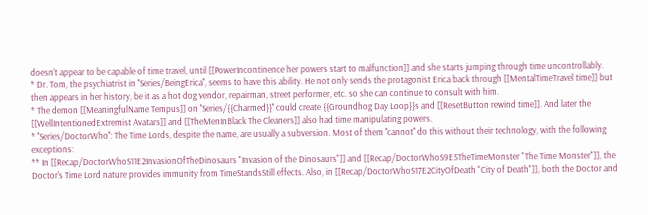doesn't appear to be capable of time travel, until [[PowerIncontinence her powers start to malfunction]] and she starts jumping through time uncontrollably.
* Dr. Tom, the psychiatrist in ''Series/BeingErica'', seems to have this ability. He not only sends the protagonist Erica back through [[MentalTimeTravel time]] but then appears in her history, be it as a hot dog vendor, repairman, street performer, etc. so she can continue to consult with him.
* The demon [[MeaningfulName Tempus]] on ''Series/{{Charmed}}'' could create {{Groundhog Day Loop}}s and [[ResetButton rewind time]]. And later the [[WellIntentionedExtremist Avatars]] and [[TheMenInBlack The Cleaners]] also had time manipulating powers.
* ''Series/DoctorWho'': The Time Lords, despite the name, are usually a subversion. Most of them ''cannot'' do this without their technology, with the following exceptions:
** In [[Recap/DoctorWhoS11E2InvasionOfTheDinosaurs "Invasion of the Dinosaurs"]] and [[Recap/DoctorWhoS9E5TheTimeMonster "The Time Monster"]], the Doctor's Time Lord nature provides immunity from TimeStandsStill effects. Also, in [[Recap/DoctorWhoS17E2CityOfDeath "City of Death"]], both the Doctor and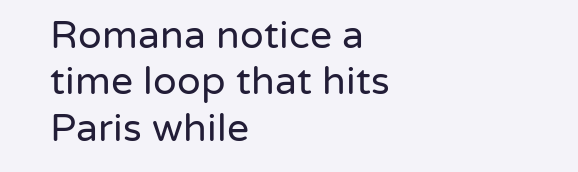Romana notice a time loop that hits Paris while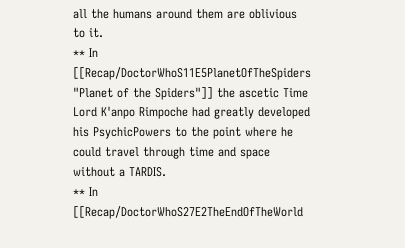all the humans around them are oblivious to it.
** In [[Recap/DoctorWhoS11E5PlanetOfTheSpiders "Planet of the Spiders"]] the ascetic Time Lord K'anpo Rimpoche had greatly developed his PsychicPowers to the point where he could travel through time and space without a TARDIS.
** In [[Recap/DoctorWhoS27E2TheEndOfTheWorld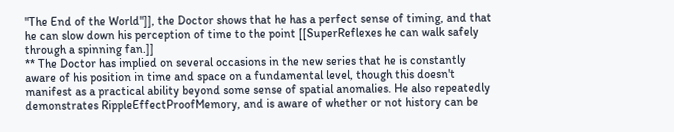"The End of the World"]], the Doctor shows that he has a perfect sense of timing, and that he can slow down his perception of time to the point [[SuperReflexes he can walk safely through a spinning fan.]]
** The Doctor has implied on several occasions in the new series that he is constantly aware of his position in time and space on a fundamental level, though this doesn't manifest as a practical ability beyond some sense of spatial anomalies. He also repeatedly demonstrates RippleEffectProofMemory, and is aware of whether or not history can be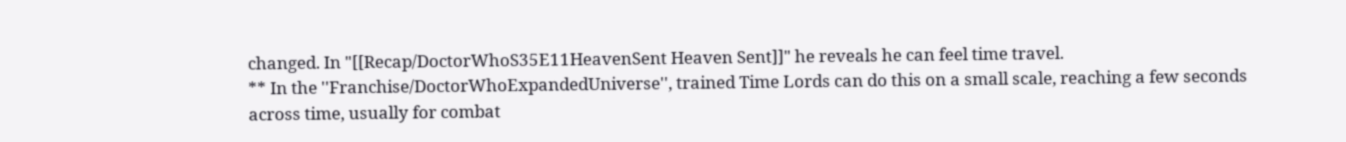changed. In "[[Recap/DoctorWhoS35E11HeavenSent Heaven Sent]]" he reveals he can feel time travel.
** In the ''Franchise/DoctorWhoExpandedUniverse'', trained Time Lords can do this on a small scale, reaching a few seconds across time, usually for combat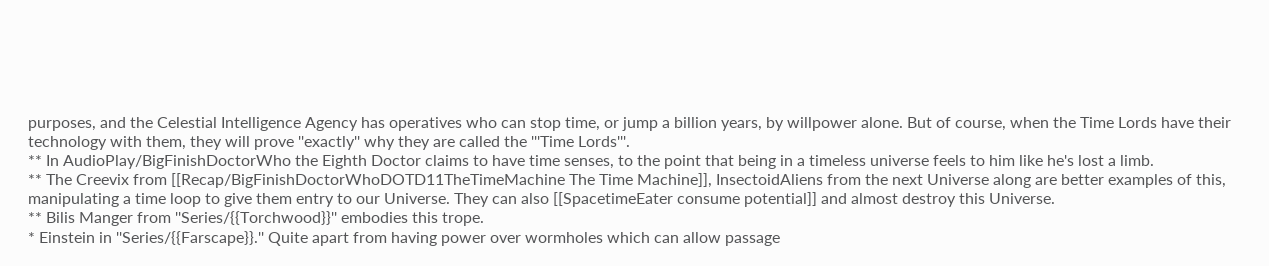purposes, and the Celestial Intelligence Agency has operatives who can stop time, or jump a billion years, by willpower alone. But of course, when the Time Lords have their technology with them, they will prove ''exactly'' why they are called the '''Time Lords'''.
** In AudioPlay/BigFinishDoctorWho the Eighth Doctor claims to have time senses, to the point that being in a timeless universe feels to him like he's lost a limb.
** The Creevix from [[Recap/BigFinishDoctorWhoDOTD11TheTimeMachine The Time Machine]], InsectoidAliens from the next Universe along are better examples of this, manipulating a time loop to give them entry to our Universe. They can also [[SpacetimeEater consume potential]] and almost destroy this Universe.
** Bilis Manger from ''Series/{{Torchwood}}'' embodies this trope.
* Einstein in ''Series/{{Farscape}}.'' Quite apart from having power over wormholes which can allow passage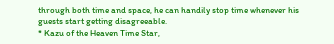through both time and space, he can handily stop time whenever his guests start getting disagreeable.
* Kazu of the Heaven Time Star,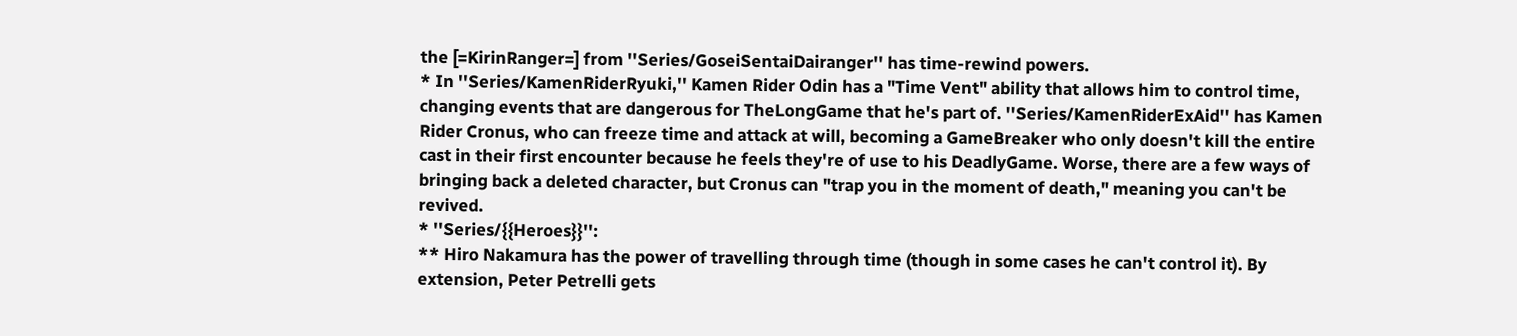the [=KirinRanger=] from ''Series/GoseiSentaiDairanger'' has time-rewind powers.
* In ''Series/KamenRiderRyuki,'' Kamen Rider Odin has a "Time Vent" ability that allows him to control time, changing events that are dangerous for TheLongGame that he's part of. ''Series/KamenRiderExAid'' has Kamen Rider Cronus, who can freeze time and attack at will, becoming a GameBreaker who only doesn't kill the entire cast in their first encounter because he feels they're of use to his DeadlyGame. Worse, there are a few ways of bringing back a deleted character, but Cronus can "trap you in the moment of death," meaning you can't be revived.
* ''Series/{{Heroes}}'':
** Hiro Nakamura has the power of travelling through time (though in some cases he can't control it). By extension, Peter Petrelli gets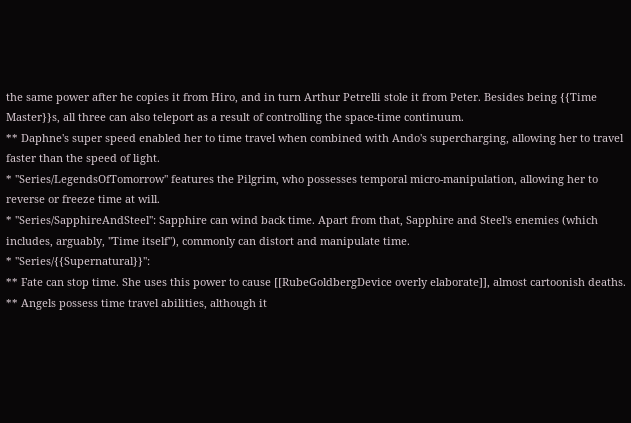the same power after he copies it from Hiro, and in turn Arthur Petrelli stole it from Peter. Besides being {{Time Master}}s, all three can also teleport as a result of controlling the space-time continuum.
** Daphne's super speed enabled her to time travel when combined with Ando's supercharging, allowing her to travel faster than the speed of light.
* ''Series/LegendsOfTomorrow'' features the Pilgrim, who possesses temporal micro-manipulation, allowing her to reverse or freeze time at will.
* ''Series/SapphireAndSteel'': Sapphire can wind back time. Apart from that, Sapphire and Steel's enemies (which includes, arguably, ''Time itself''), commonly can distort and manipulate time.
* ''Series/{{Supernatural}}'':
** Fate can stop time. She uses this power to cause [[RubeGoldbergDevice overly elaborate]], almost cartoonish deaths.
** Angels possess time travel abilities, although it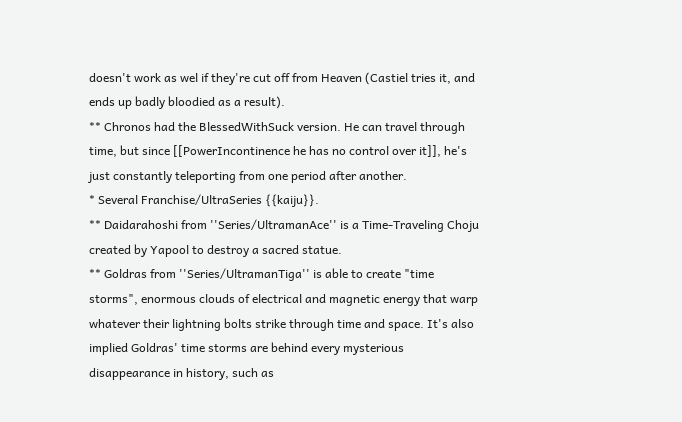doesn't work as wel if they're cut off from Heaven (Castiel tries it, and ends up badly bloodied as a result).
** Chronos had the BlessedWithSuck version. He can travel through time, but since [[PowerIncontinence he has no control over it]], he's just constantly teleporting from one period after another.
* Several Franchise/UltraSeries {{kaiju}}.
** Daidarahoshi from ''Series/UltramanAce'' is a Time-Traveling Choju created by Yapool to destroy a sacred statue.
** Goldras from ''Series/UltramanTiga'' is able to create "time storms", enormous clouds of electrical and magnetic energy that warp whatever their lightning bolts strike through time and space. It's also implied Goldras' time storms are behind every mysterious disappearance in history, such as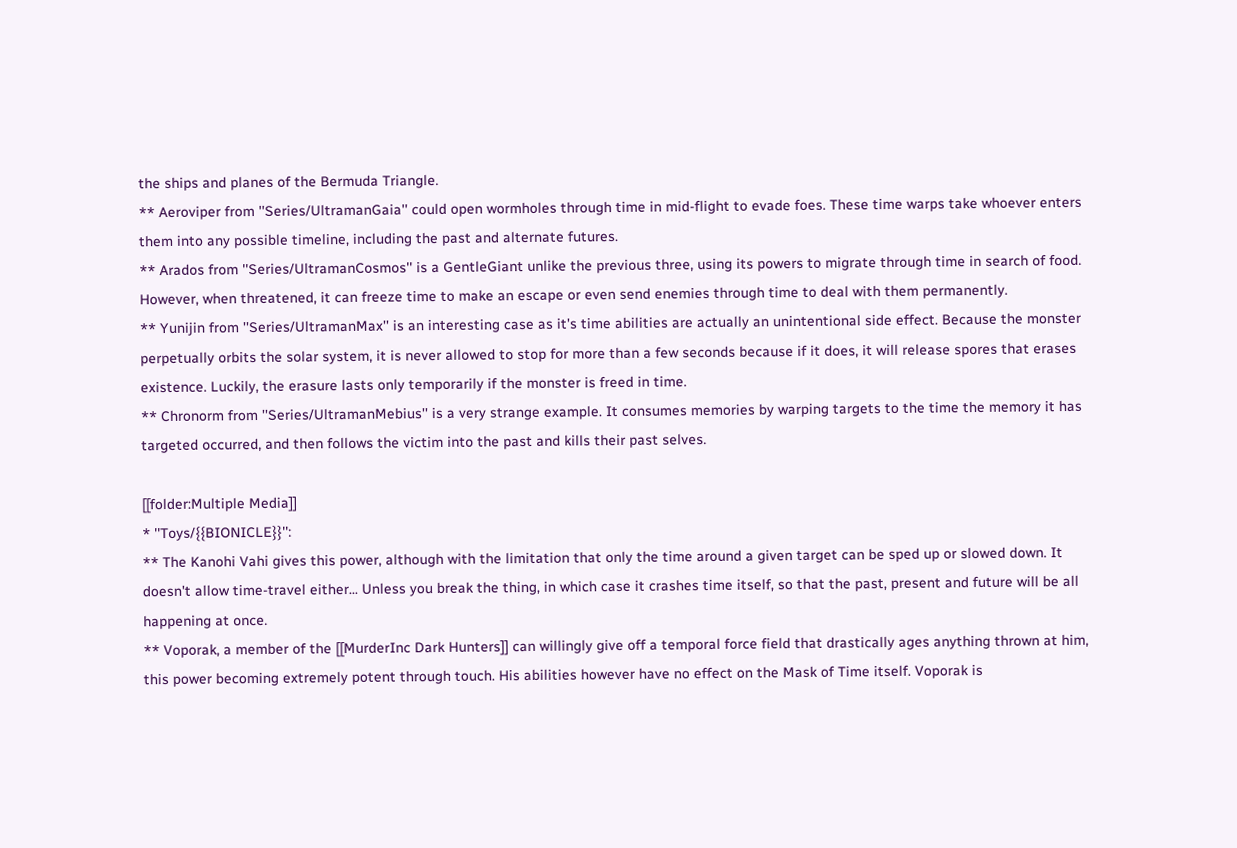the ships and planes of the Bermuda Triangle.
** Aeroviper from ''Series/UltramanGaia'' could open wormholes through time in mid-flight to evade foes. These time warps take whoever enters them into any possible timeline, including the past and alternate futures.
** Arados from ''Series/UltramanCosmos'' is a GentleGiant unlike the previous three, using its powers to migrate through time in search of food. However, when threatened, it can freeze time to make an escape or even send enemies through time to deal with them permanently.
** Yunijin from ''Series/UltramanMax'' is an interesting case as it's time abilities are actually an unintentional side effect. Because the monster perpetually orbits the solar system, it is never allowed to stop for more than a few seconds because if it does, it will release spores that erases existence. Luckily, the erasure lasts only temporarily if the monster is freed in time.
** Chronorm from ''Series/UltramanMebius'' is a very strange example. It consumes memories by warping targets to the time the memory it has targeted occurred, and then follows the victim into the past and kills their past selves.

[[folder:Multiple Media]]
* ''Toys/{{BIONICLE}}'':
** The Kanohi Vahi gives this power, although with the limitation that only the time around a given target can be sped up or slowed down. It doesn't allow time-travel either... Unless you break the thing, in which case it crashes time itself, so that the past, present and future will be all happening at once.
** Voporak, a member of the [[MurderInc Dark Hunters]] can willingly give off a temporal force field that drastically ages anything thrown at him, this power becoming extremely potent through touch. His abilities however have no effect on the Mask of Time itself. Voporak is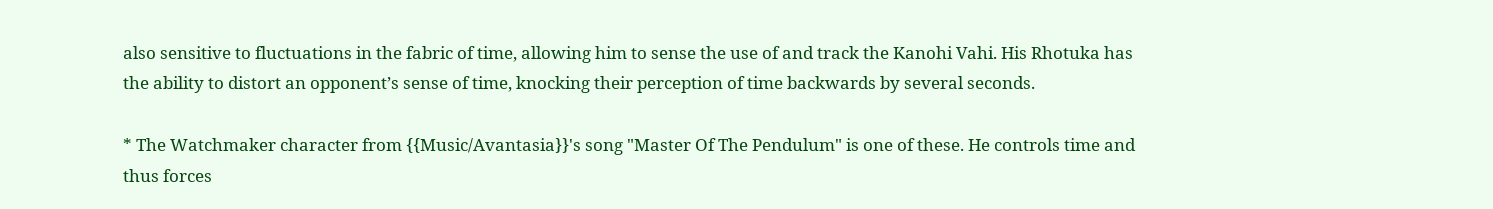also sensitive to fluctuations in the fabric of time, allowing him to sense the use of and track the Kanohi Vahi. His Rhotuka has the ability to distort an opponent’s sense of time, knocking their perception of time backwards by several seconds.

* The Watchmaker character from {{Music/Avantasia}}'s song "Master Of The Pendulum" is one of these. He controls time and thus forces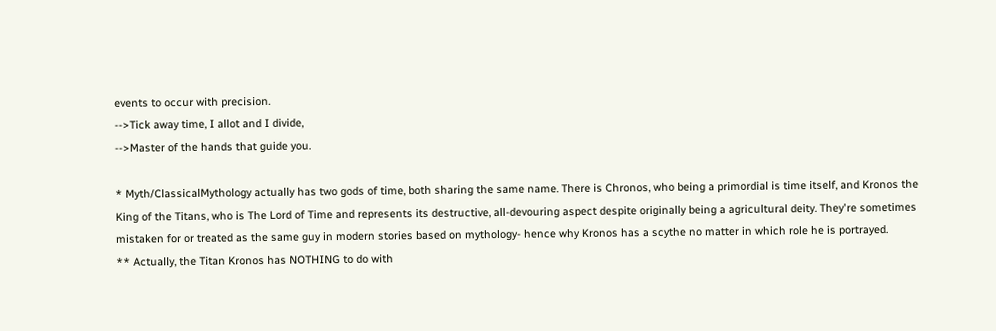events to occur with precision.
-->Tick away time, I allot and I divide,
-->Master of the hands that guide you.

* Myth/ClassicalMythology actually has two gods of time, both sharing the same name. There is Chronos, who being a primordial is time itself, and Kronos the King of the Titans, who is The Lord of Time and represents its destructive, all-devouring aspect despite originally being a agricultural deity. They're sometimes mistaken for or treated as the same guy in modern stories based on mythology- hence why Kronos has a scythe no matter in which role he is portrayed.
** Actually, the Titan Kronos has NOTHING to do with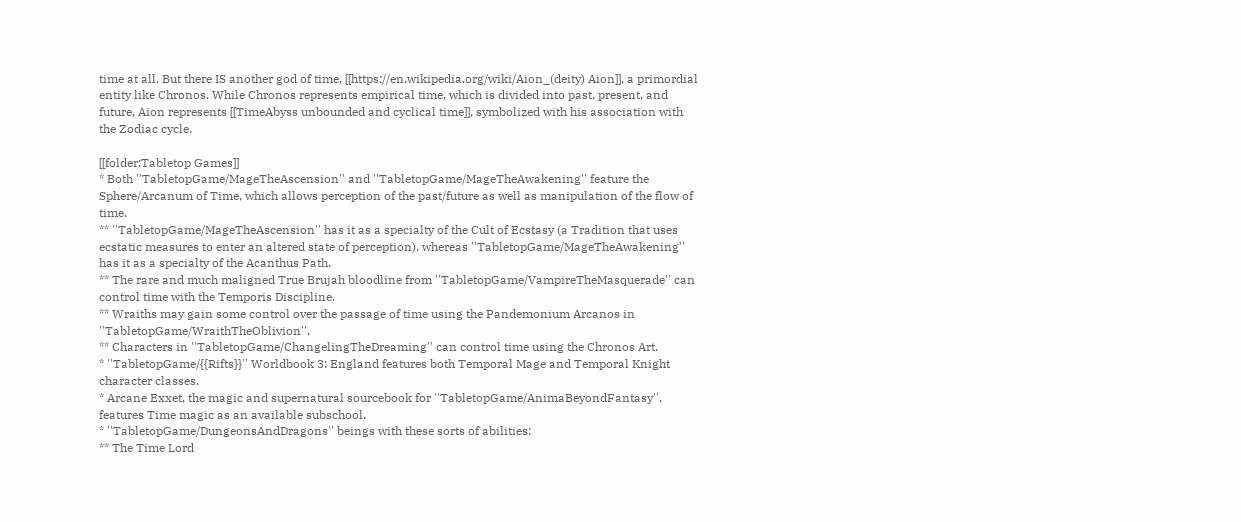time at all. But there IS another god of time, [[https://en.wikipedia.org/wiki/Aion_(deity) Aion]], a primordial entity like Chronos. While Chronos represents empirical time, which is divided into past, present, and future, Aion represents [[TimeAbyss unbounded and cyclical time]], symbolized with his association with the Zodiac cycle.

[[folder:Tabletop Games]]
* Both ''TabletopGame/MageTheAscension'' and ''TabletopGame/MageTheAwakening'' feature the Sphere/Arcanum of Time, which allows perception of the past/future as well as manipulation of the flow of time.
** ''TabletopGame/MageTheAscension'' has it as a specialty of the Cult of Ecstasy (a Tradition that uses ecstatic measures to enter an altered state of perception), whereas ''TabletopGame/MageTheAwakening'' has it as a specialty of the Acanthus Path.
** The rare and much maligned True Brujah bloodline from ''TabletopGame/VampireTheMasquerade'' can control time with the Temporis Discipline.
** Wraiths may gain some control over the passage of time using the Pandemonium Arcanos in ''TabletopGame/WraithTheOblivion''.
** Characters in ''TabletopGame/ChangelingTheDreaming'' can control time using the Chronos Art.
* ''TabletopGame/{{Rifts}}'' Worldbook 3: England features both Temporal Mage and Temporal Knight character classes.
* Arcane Exxet, the magic and supernatural sourcebook for ''TabletopGame/AnimaBeyondFantasy'', features Time magic as an available subschool.
* ''TabletopGame/DungeonsAndDragons'' beings with these sorts of abilities:
** The Time Lord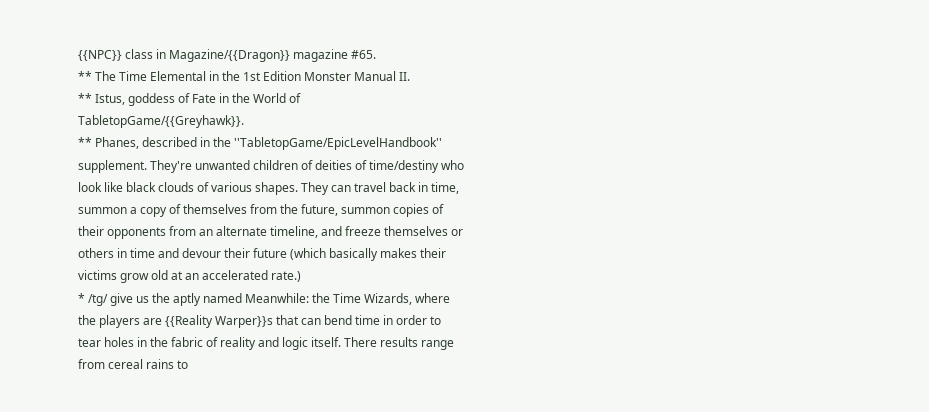{{NPC}} class in Magazine/{{Dragon}} magazine #65.
** The Time Elemental in the 1st Edition Monster Manual II.
** Istus, goddess of Fate in the World of TabletopGame/{{Greyhawk}}.
** Phanes, described in the ''TabletopGame/EpicLevelHandbook'' supplement. They're unwanted children of deities of time/destiny who look like black clouds of various shapes. They can travel back in time, summon a copy of themselves from the future, summon copies of their opponents from an alternate timeline, and freeze themselves or others in time and devour their future (which basically makes their victims grow old at an accelerated rate.)
* /tg/ give us the aptly named Meanwhile: the Time Wizards, where the players are {{Reality Warper}}s that can bend time in order to tear holes in the fabric of reality and logic itself. There results range from cereal rains to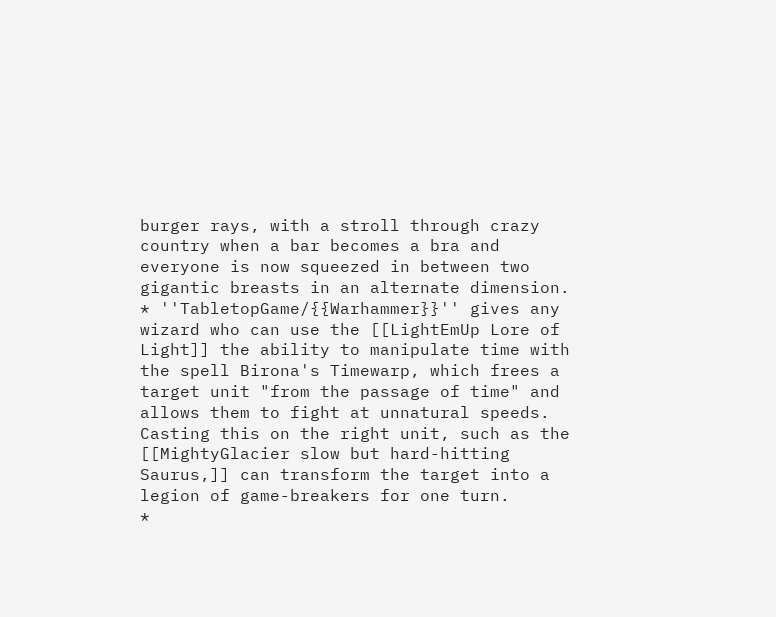burger rays, with a stroll through crazy country when a bar becomes a bra and everyone is now squeezed in between two gigantic breasts in an alternate dimension.
* ''TabletopGame/{{Warhammer}}'' gives any wizard who can use the [[LightEmUp Lore of Light]] the ability to manipulate time with the spell Birona's Timewarp, which frees a target unit "from the passage of time" and allows them to fight at unnatural speeds. Casting this on the right unit, such as the [[MightyGlacier slow but hard-hitting Saurus,]] can transform the target into a legion of game-breakers for one turn.
*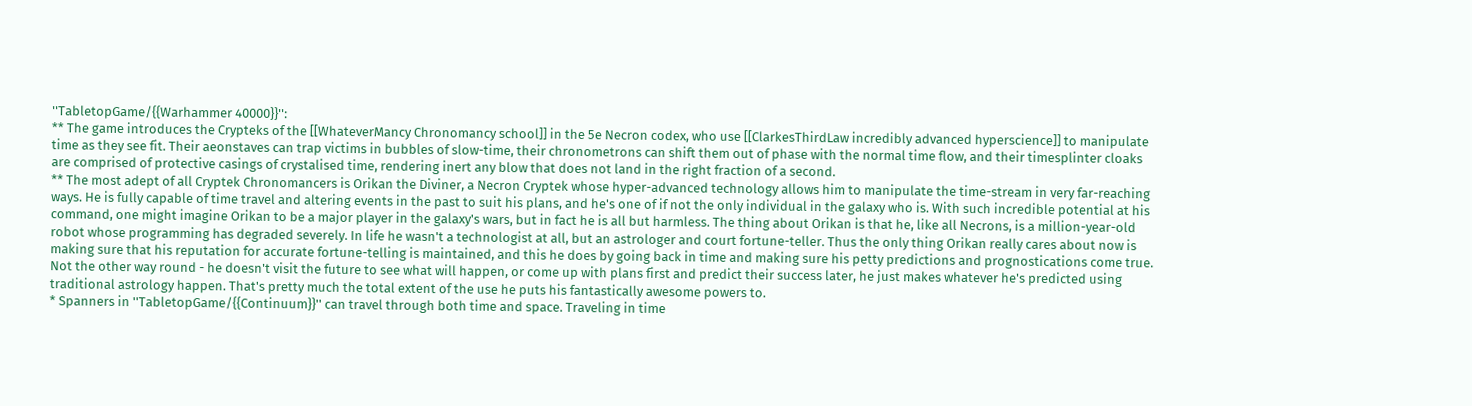''TabletopGame/{{Warhammer 40000}}'':
** The game introduces the Crypteks of the [[WhateverMancy Chronomancy school]] in the 5e Necron codex, who use [[ClarkesThirdLaw incredibly advanced hyperscience]] to manipulate time as they see fit. Their aeonstaves can trap victims in bubbles of slow-time, their chronometrons can shift them out of phase with the normal time flow, and their timesplinter cloaks are comprised of protective casings of crystalised time, rendering inert any blow that does not land in the right fraction of a second.
** The most adept of all Cryptek Chronomancers is Orikan the Diviner, a Necron Cryptek whose hyper-advanced technology allows him to manipulate the time-stream in very far-reaching ways. He is fully capable of time travel and altering events in the past to suit his plans, and he's one of if not the only individual in the galaxy who is. With such incredible potential at his command, one might imagine Orikan to be a major player in the galaxy's wars, but in fact he is all but harmless. The thing about Orikan is that he, like all Necrons, is a million-year-old robot whose programming has degraded severely. In life he wasn't a technologist at all, but an astrologer and court fortune-teller. Thus the only thing Orikan really cares about now is making sure that his reputation for accurate fortune-telling is maintained, and this he does by going back in time and making sure his petty predictions and prognostications come true. Not the other way round - he doesn't visit the future to see what will happen, or come up with plans first and predict their success later, he just makes whatever he's predicted using traditional astrology happen. That's pretty much the total extent of the use he puts his fantastically awesome powers to.
* Spanners in ''TabletopGame/{{Continuum}}'' can travel through both time and space. Traveling in time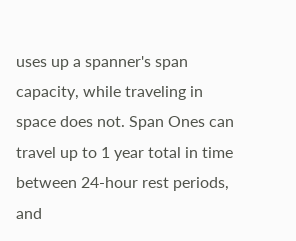uses up a spanner's span capacity, while traveling in space does not. Span Ones can travel up to 1 year total in time between 24-hour rest periods, and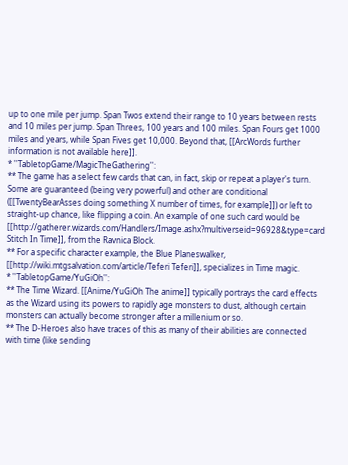up to one mile per jump. Span Twos extend their range to 10 years between rests and 10 miles per jump. Span Threes, 100 years and 100 miles. Span Fours get 1000 miles and years, while Span Fives get 10,000. Beyond that, [[ArcWords further information is not available here]].
* ''TabletopGame/MagicTheGathering'':
** The game has a select few cards that can, in fact, skip or repeat a player's turn. Some are guaranteed (being very powerful) and other are conditional ([[TwentyBearAsses doing something X number of times, for example]]) or left to straight-up chance, like flipping a coin. An example of one such card would be [[http://gatherer.wizards.com/Handlers/Image.ashx?multiverseid=96928&type=card Stitch In Time]], from the Ravnica Block.
** For a specific character example, the Blue Planeswalker, [[http://wiki.mtgsalvation.com/article/Teferi Teferi]], specializes in Time magic.
* ''TabletopGame/YuGiOh'':
** The Time Wizard. [[Anime/YuGiOh The anime]] typically portrays the card effects as the Wizard using its powers to rapidly age monsters to dust, although certain monsters can actually become stronger after a millenium or so.
** The D-Heroes also have traces of this as many of their abilities are connected with time (like sending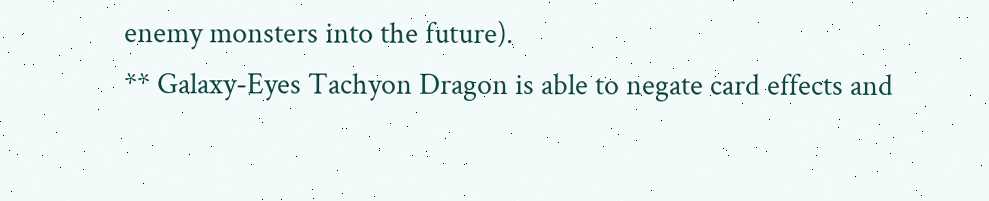enemy monsters into the future).
** Galaxy-Eyes Tachyon Dragon is able to negate card effects and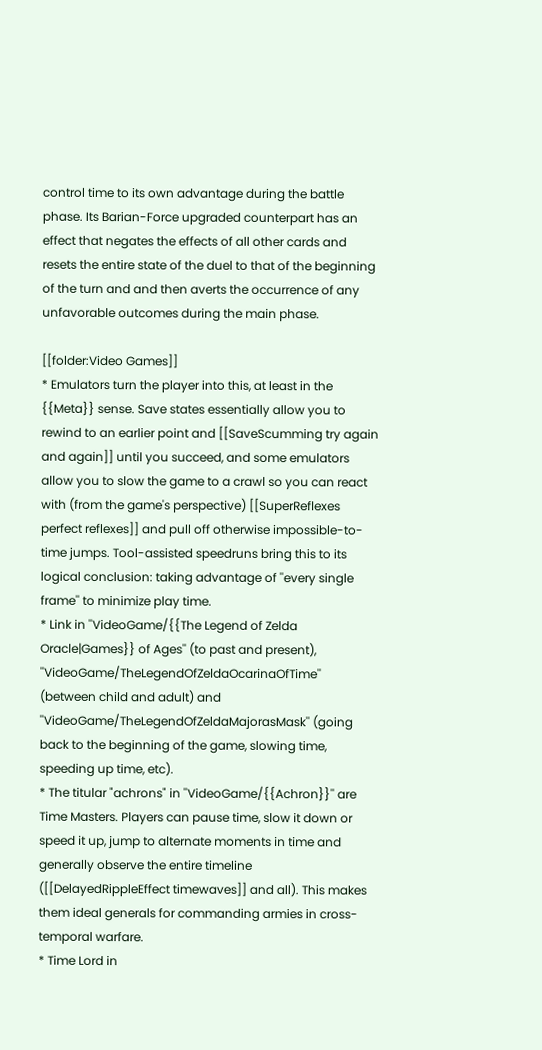control time to its own advantage during the battle phase. Its Barian-Force upgraded counterpart has an effect that negates the effects of all other cards and resets the entire state of the duel to that of the beginning of the turn and and then averts the occurrence of any unfavorable outcomes during the main phase.

[[folder:Video Games]]
* Emulators turn the player into this, at least in the {{Meta}} sense. Save states essentially allow you to rewind to an earlier point and [[SaveScumming try again and again]] until you succeed, and some emulators allow you to slow the game to a crawl so you can react with (from the game's perspective) [[SuperReflexes perfect reflexes]] and pull off otherwise impossible-to-time jumps. Tool-assisted speedruns bring this to its logical conclusion: taking advantage of ''every single frame'' to minimize play time.
* Link in ''VideoGame/{{The Legend of Zelda Oracle|Games}} of Ages'' (to past and present), ''VideoGame/TheLegendOfZeldaOcarinaOfTime'' (between child and adult) and ''VideoGame/TheLegendOfZeldaMajorasMask'' (going back to the beginning of the game, slowing time, speeding up time, etc).
* The titular "achrons" in ''VideoGame/{{Achron}}'' are Time Masters. Players can pause time, slow it down or speed it up, jump to alternate moments in time and generally observe the entire timeline ([[DelayedRippleEffect timewaves]] and all). This makes them ideal generals for commanding armies in cross-temporal warfare.
* Time Lord in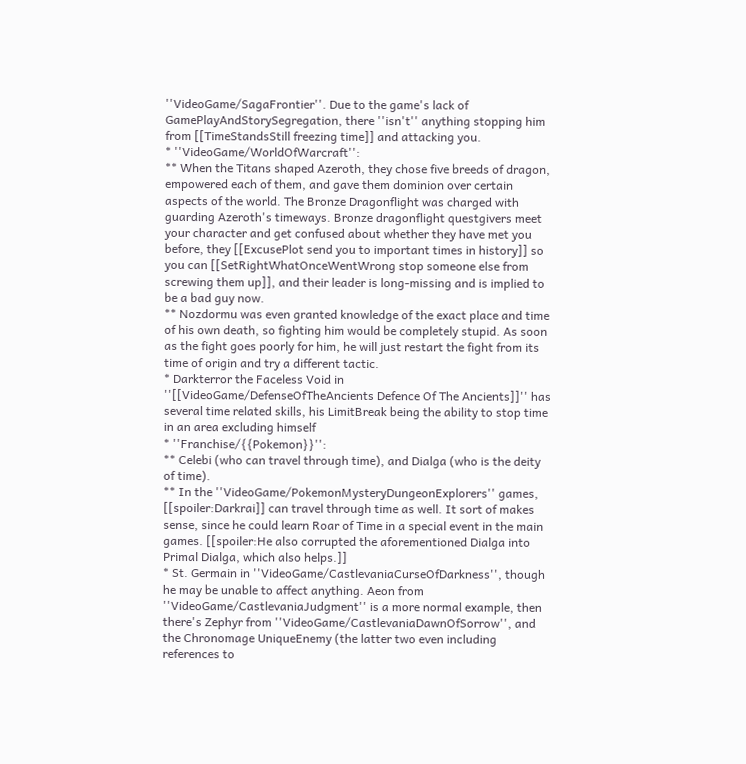''VideoGame/SagaFrontier''. Due to the game's lack of GamePlayAndStorySegregation, there ''isn't'' anything stopping him from [[TimeStandsStill freezing time]] and attacking you.
* ''VideoGame/WorldOfWarcraft'':
** When the Titans shaped Azeroth, they chose five breeds of dragon, empowered each of them, and gave them dominion over certain aspects of the world. The Bronze Dragonflight was charged with guarding Azeroth's timeways. Bronze dragonflight questgivers meet your character and get confused about whether they have met you before, they [[ExcusePlot send you to important times in history]] so you can [[SetRightWhatOnceWentWrong stop someone else from screwing them up]], and their leader is long-missing and is implied to be a bad guy now.
** Nozdormu was even granted knowledge of the exact place and time of his own death, so fighting him would be completely stupid. As soon as the fight goes poorly for him, he will just restart the fight from its time of origin and try a different tactic.
* Darkterror the Faceless Void in ''[[VideoGame/DefenseOfTheAncients Defence Of The Ancients]]'' has several time related skills, his LimitBreak being the ability to stop time in an area excluding himself
* ''Franchise/{{Pokemon}}'':
** Celebi (who can travel through time), and Dialga (who is the deity of time).
** In the ''VideoGame/PokemonMysteryDungeonExplorers'' games, [[spoiler:Darkrai]] can travel through time as well. It sort of makes sense, since he could learn Roar of Time in a special event in the main games. [[spoiler:He also corrupted the aforementioned Dialga into Primal Dialga, which also helps.]]
* St. Germain in ''VideoGame/CastlevaniaCurseOfDarkness'', though he may be unable to affect anything. Aeon from ''VideoGame/CastlevaniaJudgment'' is a more normal example, then there's Zephyr from ''VideoGame/CastlevaniaDawnOfSorrow'', and the Chronomage UniqueEnemy (the latter two even including references to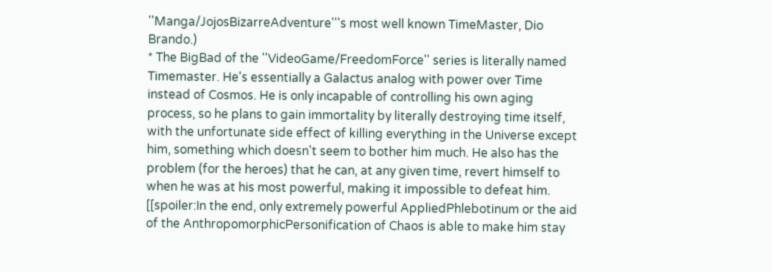''Manga/JojosBizarreAdventure'''s most well known TimeMaster, Dio Brando.)
* The BigBad of the ''VideoGame/FreedomForce'' series is literally named Timemaster. He's essentially a Galactus analog with power over Time instead of Cosmos. He is only incapable of controlling his own aging process, so he plans to gain immortality by literally destroying time itself, with the unfortunate side effect of killing everything in the Universe except him, something which doesn't seem to bother him much. He also has the problem (for the heroes) that he can, at any given time, revert himself to when he was at his most powerful, making it impossible to defeat him. [[spoiler:In the end, only extremely powerful AppliedPhlebotinum or the aid of the AnthropomorphicPersonification of Chaos is able to make him stay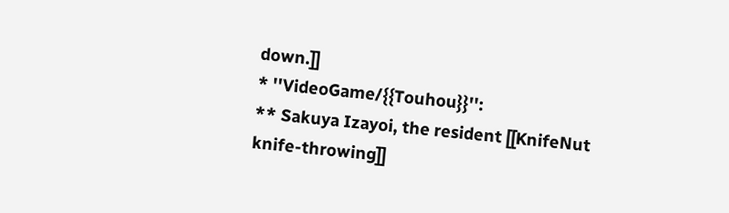down.]]
* ''VideoGame/{{Touhou}}'':
** Sakuya Izayoi, the resident [[KnifeNut knife-throwing]]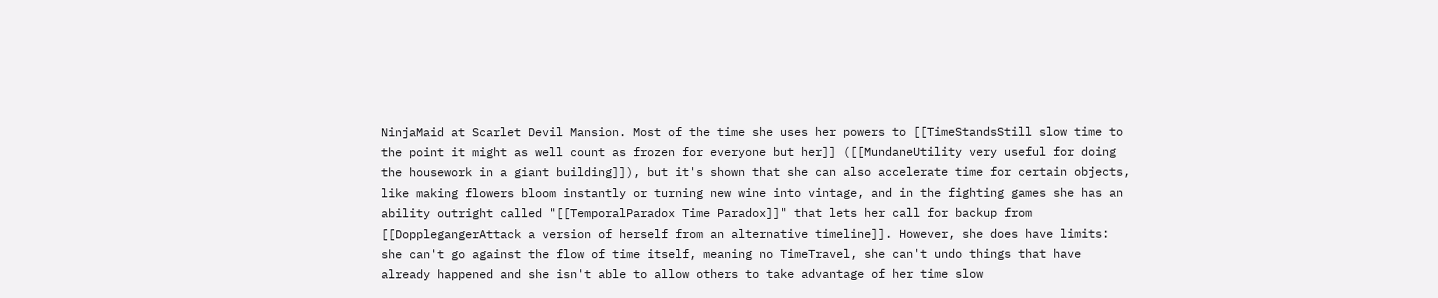NinjaMaid at Scarlet Devil Mansion. Most of the time she uses her powers to [[TimeStandsStill slow time to the point it might as well count as frozen for everyone but her]] ([[MundaneUtility very useful for doing the housework in a giant building]]), but it's shown that she can also accelerate time for certain objects, like making flowers bloom instantly or turning new wine into vintage, and in the fighting games she has an ability outright called "[[TemporalParadox Time Paradox]]" that lets her call for backup from [[DopplegangerAttack a version of herself from an alternative timeline]]. However, she does have limits: she can't go against the flow of time itself, meaning no TimeTravel, she can't undo things that have already happened and she isn't able to allow others to take advantage of her time slow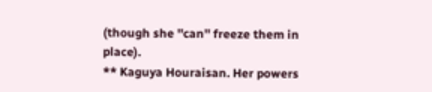(though she ''can'' freeze them in place).
** Kaguya Houraisan. Her powers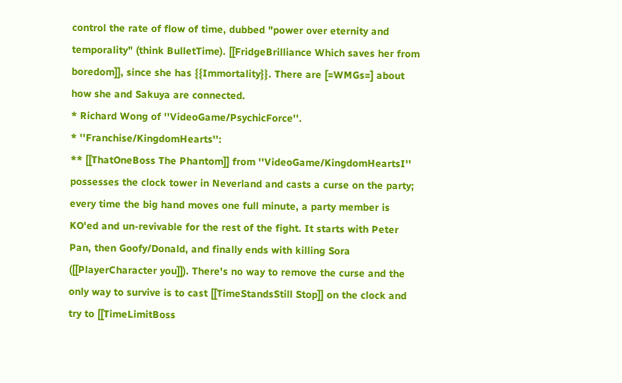control the rate of flow of time, dubbed "power over eternity and temporality" (think BulletTime). [[FridgeBrilliance Which saves her from boredom]], since she has {{Immortality}}. There are [=WMGs=] about how she and Sakuya are connected.
* Richard Wong of ''VideoGame/PsychicForce''.
* ''Franchise/KingdomHearts'':
** [[ThatOneBoss The Phantom]] from ''VideoGame/KingdomHeartsI'' possesses the clock tower in Neverland and casts a curse on the party; every time the big hand moves one full minute, a party member is KO'ed and un-revivable for the rest of the fight. It starts with Peter Pan, then Goofy/Donald, and finally ends with killing Sora ([[PlayerCharacter you]]). There's no way to remove the curse and the only way to survive is to cast [[TimeStandsStill Stop]] on the clock and try to [[TimeLimitBoss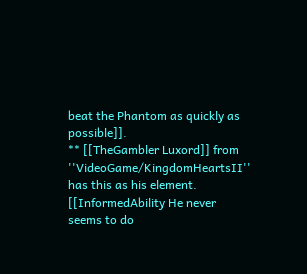beat the Phantom as quickly as possible]].
** [[TheGambler Luxord]] from ''VideoGame/KingdomHeartsII'' has this as his element. [[InformedAbility He never seems to do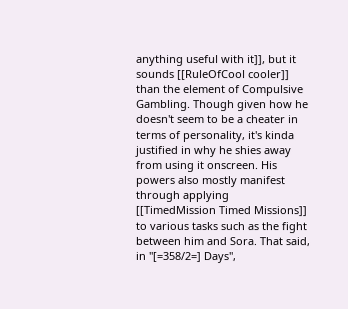anything useful with it]], but it sounds [[RuleOfCool cooler]] than the element of Compulsive Gambling. Though given how he doesn't seem to be a cheater in terms of personality, it's kinda justified in why he shies away from using it onscreen. His powers also mostly manifest through applying [[TimedMission Timed Missions]] to various tasks such as the fight between him and Sora. That said, in ''[=358/2=] Days'',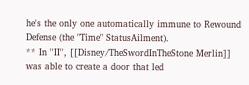he's the only one automatically immune to Rewound Defense (the "Time" StatusAilment).
** In ''II'', [[Disney/TheSwordInTheStone Merlin]] was able to create a door that led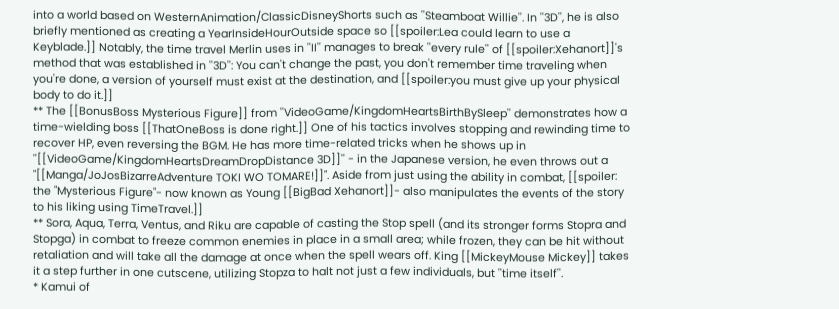into a world based on WesternAnimation/ClassicDisneyShorts such as ''Steamboat Willie''. In ''3D'', he is also briefly mentioned as creating a YearInsideHourOutside space so [[spoiler:Lea could learn to use a Keyblade.]] Notably, the time travel Merlin uses in ''II'' manages to break ''every rule'' of [[spoiler:Xehanort]]'s method that was established in ''3D'': You can't change the past, you don't remember time traveling when you're done, a version of yourself must exist at the destination, and [[spoiler:you must give up your physical body to do it.]]
** The [[BonusBoss Mysterious Figure]] from ''VideoGame/KingdomHeartsBirthBySleep'' demonstrates how a time-wielding boss [[ThatOneBoss is done right.]] One of his tactics involves stopping and rewinding time to recover HP, even reversing the BGM. He has more time-related tricks when he shows up in ''[[VideoGame/KingdomHeartsDreamDropDistance 3D]]'' - in the Japanese version, he even throws out a "[[Manga/JoJosBizarreAdventure TOKI WO TOMARE!]]". Aside from just using the ability in combat, [[spoiler: the "Mysterious Figure"- now known as Young [[BigBad Xehanort]]- also manipulates the events of the story to his liking using TimeTravel.]]
** Sora, Aqua, Terra, Ventus, and Riku are capable of casting the Stop spell (and its stronger forms Stopra and Stopga) in combat to freeze common enemies in place in a small area; while frozen, they can be hit without retaliation and will take all the damage at once when the spell wears off. King [[MickeyMouse Mickey]] takes it a step further in one cutscene, utilizing Stopza to halt not just a few individuals, but ''time itself''.
* Kamui of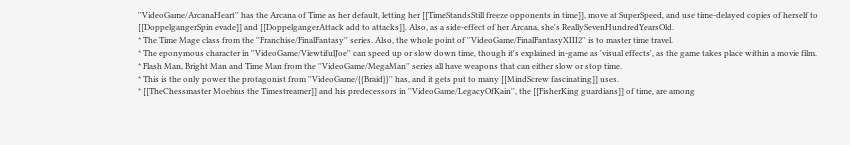''VideoGame/ArcanaHeart'' has the Arcana of Time as her default, letting her [[TimeStandsStill freeze opponents in time]], move at SuperSpeed, and use time-delayed copies of herself to [[DoppelgangerSpin evade]] and [[DoppelgangerAttack add to attacks]]. Also, as a side-effect of her Arcana, she's ReallySevenHundredYearsOld.
* The Time Mage class from the ''Franchise/FinalFantasy'' series. Also, the whole point of ''VideoGame/FinalFantasyXIII2'' is to master time travel.
* The eponymous character in ''VideoGame/ViewtifulJoe'' can speed up or slow down time, though it's explained in-game as 'visual effects', as the game takes place within a movie film.
* Flash Man, Bright Man and Time Man from the ''VideoGame/MegaMan'' series all have weapons that can either slow or stop time.
* This is the only power the protagonist from ''VideoGame/{{Braid}}'' has, and it gets put to many [[MindScrew fascinating]] uses.
* [[TheChessmaster Moebius the Timestreamer]] and his predecessors in ''VideoGame/LegacyOfKain'', the [[FisherKing guardians]] of time, are among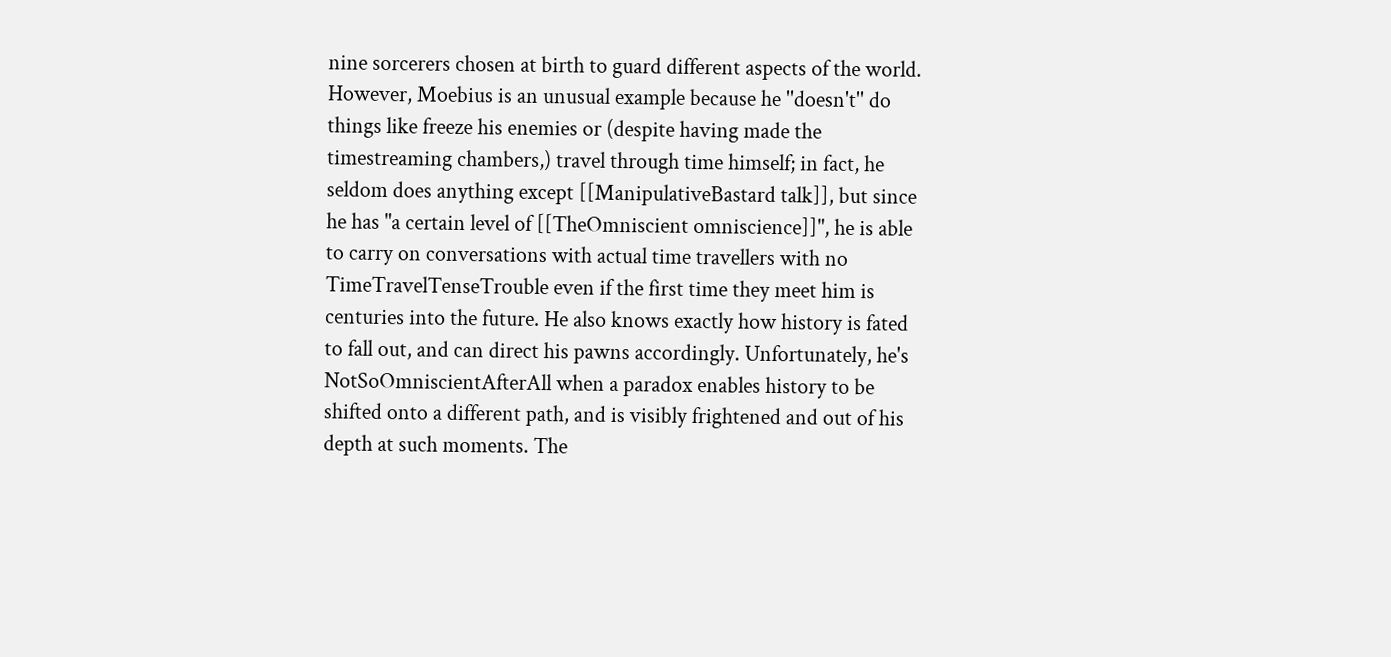nine sorcerers chosen at birth to guard different aspects of the world. However, Moebius is an unusual example because he ''doesn't'' do things like freeze his enemies or (despite having made the timestreaming chambers,) travel through time himself; in fact, he seldom does anything except [[ManipulativeBastard talk]], but since he has "a certain level of [[TheOmniscient omniscience]]", he is able to carry on conversations with actual time travellers with no TimeTravelTenseTrouble even if the first time they meet him is centuries into the future. He also knows exactly how history is fated to fall out, and can direct his pawns accordingly. Unfortunately, he's NotSoOmniscientAfterAll when a paradox enables history to be shifted onto a different path, and is visibly frightened and out of his depth at such moments. The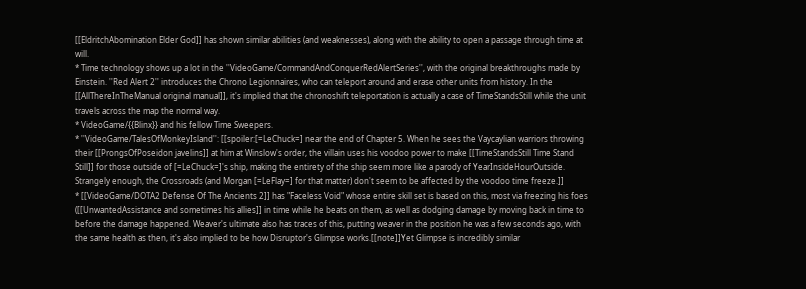[[EldritchAbomination Elder God]] has shown similar abilities (and weaknesses), along with the ability to open a passage through time at will.
* Time technology shows up a lot in the ''VideoGame/CommandAndConquerRedAlertSeries'', with the original breakthroughs made by Einstein. ''Red Alert 2'' introduces the Chrono Legionnaires, who can teleport around and erase other units from history. In the [[AllThereInTheManual original manual]], it's implied that the chronoshift teleportation is actually a case of TimeStandsStill while the unit travels across the map the normal way.
* VideoGame/{{Blinx}} and his fellow Time Sweepers.
* ''VideoGame/TalesOfMonkeyIsland'': [[spoiler:[=LeChuck=] near the end of Chapter 5. When he sees the Vaycaylian warriors throwing their [[ProngsOfPoseidon javelins]] at him at Winslow's order, the villain uses his voodoo power to make [[TimeStandsStill Time Stand Still]] for those outside of [=LeChuck=]'s ship, making the entirety of the ship seem more like a parody of YearInsideHourOutside. Strangely enough, the Crossroads (and Morgan [=LeFlay=] for that matter) don't seem to be affected by the voodoo time freeze.]]
* [[VideoGame/DOTA2 Defense Of The Ancients 2]] has "Faceless Void" whose entire skill set is based on this, most via freezing his foes ([[UnwantedAssistance and sometimes his allies]] in time while he beats on them, as well as dodging damage by moving back in time to before the damage happened. Weaver's ultimate also has traces of this, putting weaver in the position he was a few seconds ago, with the same health as then, it's also implied to be how Disruptor's Glimpse works.[[note]]Yet Glimpse is incredibly similar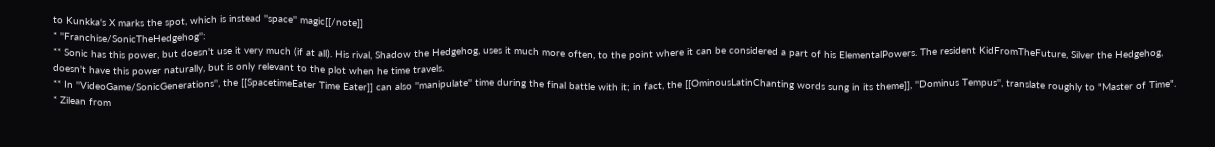to Kunkka's X marks the spot, which is instead ''space'' magic[[/note]]
* ''Franchise/SonicTheHedgehog'':
** Sonic has this power, but doesn't use it very much (if at all). His rival, Shadow the Hedgehog, uses it much more often, to the point where it can be considered a part of his ElementalPowers. The resident KidFromTheFuture, Silver the Hedgehog, doesn't have this power naturally, but is only relevant to the plot when he time travels.
** In ''VideoGame/SonicGenerations'', the [[SpacetimeEater Time Eater]] can also ''manipulate'' time during the final battle with it; in fact, the [[OminousLatinChanting words sung in its theme]], ''Dominus Tempus'', translate roughly to "Master of Time".
* Zilean from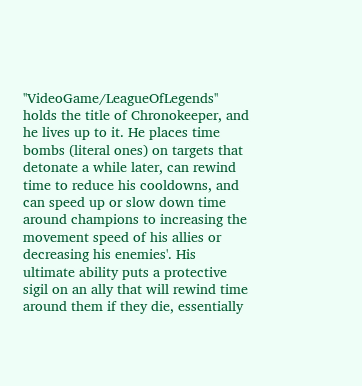''VideoGame/LeagueOfLegends'' holds the title of Chronokeeper, and he lives up to it. He places time bombs (literal ones) on targets that detonate a while later, can rewind time to reduce his cooldowns, and can speed up or slow down time around champions to increasing the movement speed of his allies or decreasing his enemies'. His ultimate ability puts a protective sigil on an ally that will rewind time around them if they die, essentially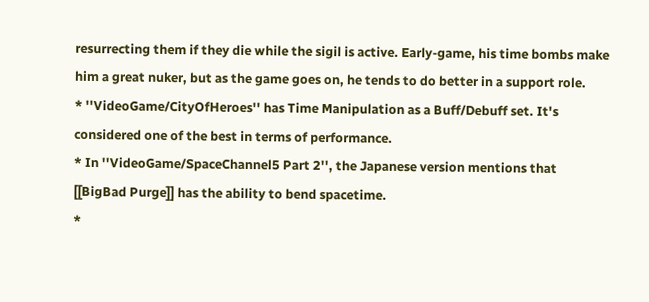resurrecting them if they die while the sigil is active. Early-game, his time bombs make him a great nuker, but as the game goes on, he tends to do better in a support role.
* ''VideoGame/CityOfHeroes'' has Time Manipulation as a Buff/Debuff set. It's considered one of the best in terms of performance.
* In ''VideoGame/SpaceChannel5 Part 2'', the Japanese version mentions that [[BigBad Purge]] has the ability to bend spacetime.
*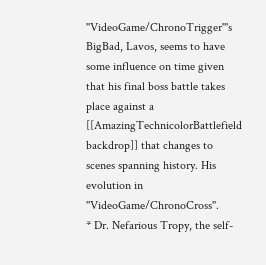''VideoGame/ChronoTrigger'''s BigBad, Lavos, seems to have some influence on time given that his final boss battle takes place against a [[AmazingTechnicolorBattlefield backdrop]] that changes to scenes spanning history. His evolution in ''VideoGame/ChronoCross''.
* Dr. Nefarious Tropy, the self-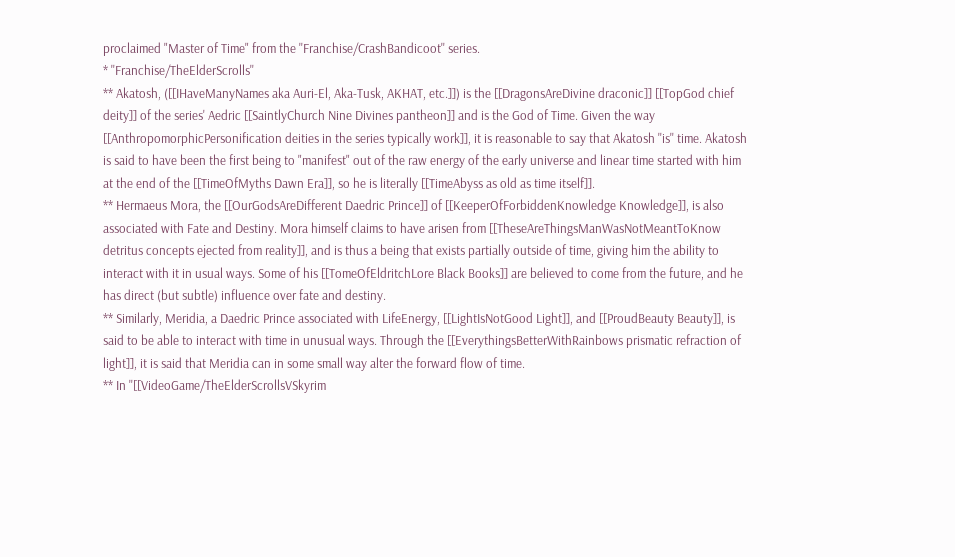proclaimed "Master of Time" from the ''Franchise/CrashBandicoot'' series.
* ''Franchise/TheElderScrolls''
** Akatosh, ([[IHaveManyNames aka Auri-El, Aka-Tusk, AKHAT, etc.]]) is the [[DragonsAreDivine draconic]] [[TopGod chief deity]] of the series' Aedric [[SaintlyChurch Nine Divines pantheon]] and is the God of Time. Given the way [[AnthropomorphicPersonification deities in the series typically work]], it is reasonable to say that Akatosh ''is'' time. Akatosh is said to have been the first being to "manifest" out of the raw energy of the early universe and linear time started with him at the end of the [[TimeOfMyths Dawn Era]], so he is literally [[TimeAbyss as old as time itself]].
** Hermaeus Mora, the [[OurGodsAreDifferent Daedric Prince]] of [[KeeperOfForbiddenKnowledge Knowledge]], is also associated with Fate and Destiny. Mora himself claims to have arisen from [[TheseAreThingsManWasNotMeantToKnow detritus concepts ejected from reality]], and is thus a being that exists partially outside of time, giving him the ability to interact with it in usual ways. Some of his [[TomeOfEldritchLore Black Books]] are believed to come from the future, and he has direct (but subtle) influence over fate and destiny.
** Similarly, Meridia, a Daedric Prince associated with LifeEnergy, [[LightIsNotGood Light]], and [[ProudBeauty Beauty]], is said to be able to interact with time in unusual ways. Through the [[EverythingsBetterWithRainbows prismatic refraction of light]], it is said that Meridia can in some small way alter the forward flow of time.
** In ''[[VideoGame/TheElderScrollsVSkyrim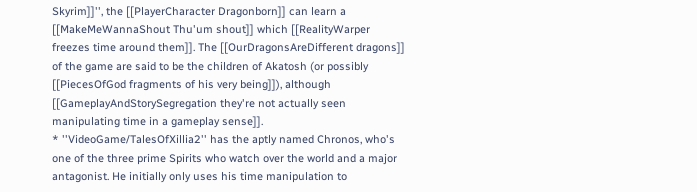Skyrim]]'', the [[PlayerCharacter Dragonborn]] can learn a [[MakeMeWannaShout Thu'um shout]] which [[RealityWarper freezes time around them]]. The [[OurDragonsAreDifferent dragons]] of the game are said to be the children of Akatosh (or possibly [[PiecesOfGod fragments of his very being]]), although [[GameplayAndStorySegregation they're not actually seen manipulating time in a gameplay sense]].
* ''VideoGame/TalesOfXillia2'' has the aptly named Chronos, who's one of the three prime Spirits who watch over the world and a major antagonist. He initially only uses his time manipulation to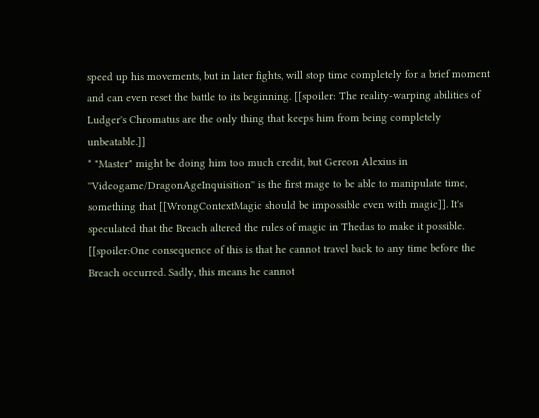speed up his movements, but in later fights, will stop time completely for a brief moment and can even reset the battle to its beginning. [[spoiler: The reality-warping abilities of Ludger's Chromatus are the only thing that keeps him from being completely unbeatable.]]
* "Master" might be doing him too much credit, but Gereon Alexius in ''Videogame/DragonAgeInquisition'' is the first mage to be able to manipulate time, something that [[WrongContextMagic should be impossible even with magic]]. It's speculated that the Breach altered the rules of magic in Thedas to make it possible. [[spoiler:One consequence of this is that he cannot travel back to any time before the Breach occurred. Sadly, this means he cannot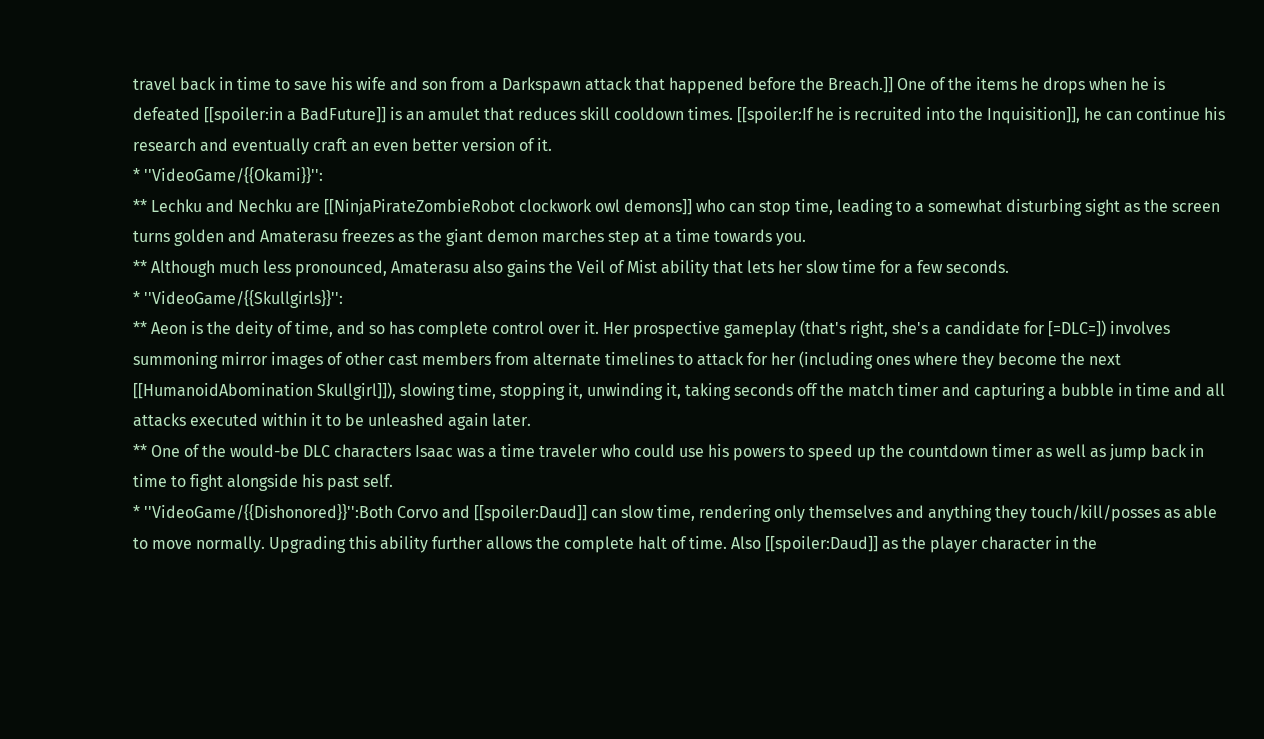travel back in time to save his wife and son from a Darkspawn attack that happened before the Breach.]] One of the items he drops when he is defeated [[spoiler:in a BadFuture]] is an amulet that reduces skill cooldown times. [[spoiler:If he is recruited into the Inquisition]], he can continue his research and eventually craft an even better version of it.
* ''VideoGame/{{Okami}}'':
** Lechku and Nechku are [[NinjaPirateZombieRobot clockwork owl demons]] who can stop time, leading to a somewhat disturbing sight as the screen turns golden and Amaterasu freezes as the giant demon marches step at a time towards you.
** Although much less pronounced, Amaterasu also gains the Veil of Mist ability that lets her slow time for a few seconds.
* ''VideoGame/{{Skullgirls}}'':
** Aeon is the deity of time, and so has complete control over it. Her prospective gameplay (that's right, she's a candidate for [=DLC=]) involves summoning mirror images of other cast members from alternate timelines to attack for her (including ones where they become the next [[HumanoidAbomination Skullgirl]]), slowing time, stopping it, unwinding it, taking seconds off the match timer and capturing a bubble in time and all attacks executed within it to be unleashed again later.
** One of the would-be DLC characters Isaac was a time traveler who could use his powers to speed up the countdown timer as well as jump back in time to fight alongside his past self.
* ''VideoGame/{{Dishonored}}'':Both Corvo and [[spoiler:Daud]] can slow time, rendering only themselves and anything they touch/kill/posses as able to move normally. Upgrading this ability further allows the complete halt of time. Also [[spoiler:Daud]] as the player character in the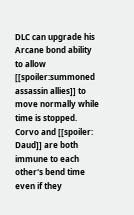DLC can upgrade his Arcane bond ability to allow [[spoiler:summoned assassin allies]] to move normally while time is stopped. Corvo and [[spoiler: Daud]] are both immune to each other's bend time even if they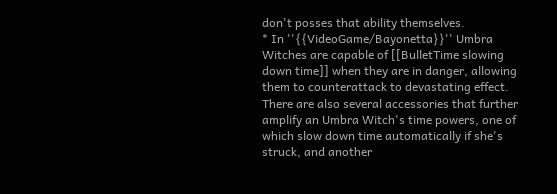don't posses that ability themselves.
* In ''{{VideoGame/Bayonetta}}'' Umbra Witches are capable of [[BulletTime slowing down time]] when they are in danger, allowing them to counterattack to devastating effect. There are also several accessories that further amplify an Umbra Witch's time powers, one of which slow down time automatically if she's struck, and another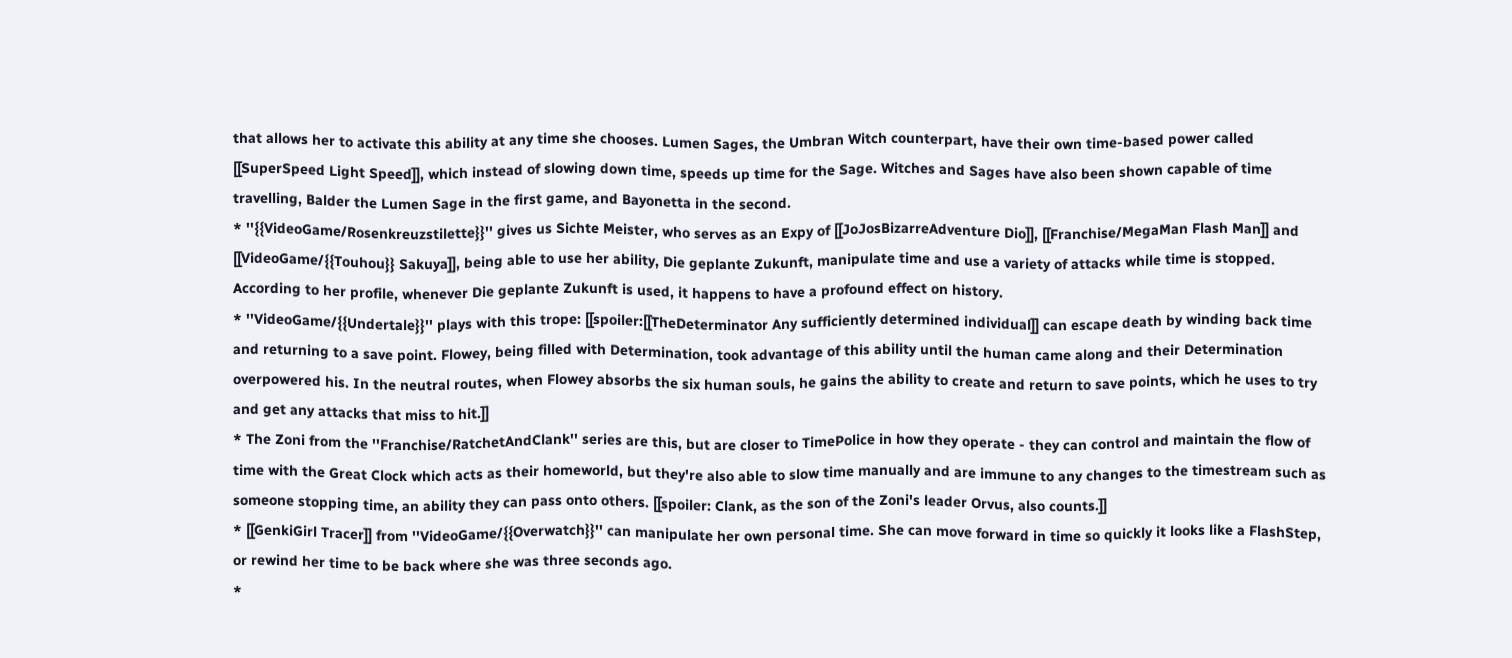that allows her to activate this ability at any time she chooses. Lumen Sages, the Umbran Witch counterpart, have their own time-based power called [[SuperSpeed Light Speed]], which instead of slowing down time, speeds up time for the Sage. Witches and Sages have also been shown capable of time travelling, Balder the Lumen Sage in the first game, and Bayonetta in the second.
* ''{{VideoGame/Rosenkreuzstilette}}'' gives us Sichte Meister, who serves as an Expy of [[JoJosBizarreAdventure Dio]], [[Franchise/MegaMan Flash Man]] and [[VideoGame/{{Touhou}} Sakuya]], being able to use her ability, Die geplante Zukunft, manipulate time and use a variety of attacks while time is stopped. According to her profile, whenever Die geplante Zukunft is used, it happens to have a profound effect on history.
* ''VideoGame/{{Undertale}}'' plays with this trope: [[spoiler:[[TheDeterminator Any sufficiently determined individual]] can escape death by winding back time and returning to a save point. Flowey, being filled with Determination, took advantage of this ability until the human came along and their Determination overpowered his. In the neutral routes, when Flowey absorbs the six human souls, he gains the ability to create and return to save points, which he uses to try and get any attacks that miss to hit.]]
* The Zoni from the ''Franchise/RatchetAndClank'' series are this, but are closer to TimePolice in how they operate - they can control and maintain the flow of time with the Great Clock which acts as their homeworld, but they're also able to slow time manually and are immune to any changes to the timestream such as someone stopping time, an ability they can pass onto others. [[spoiler: Clank, as the son of the Zoni's leader Orvus, also counts.]]
* [[GenkiGirl Tracer]] from ''VideoGame/{{Overwatch}}'' can manipulate her own personal time. She can move forward in time so quickly it looks like a FlashStep, or rewind her time to be back where she was three seconds ago.
*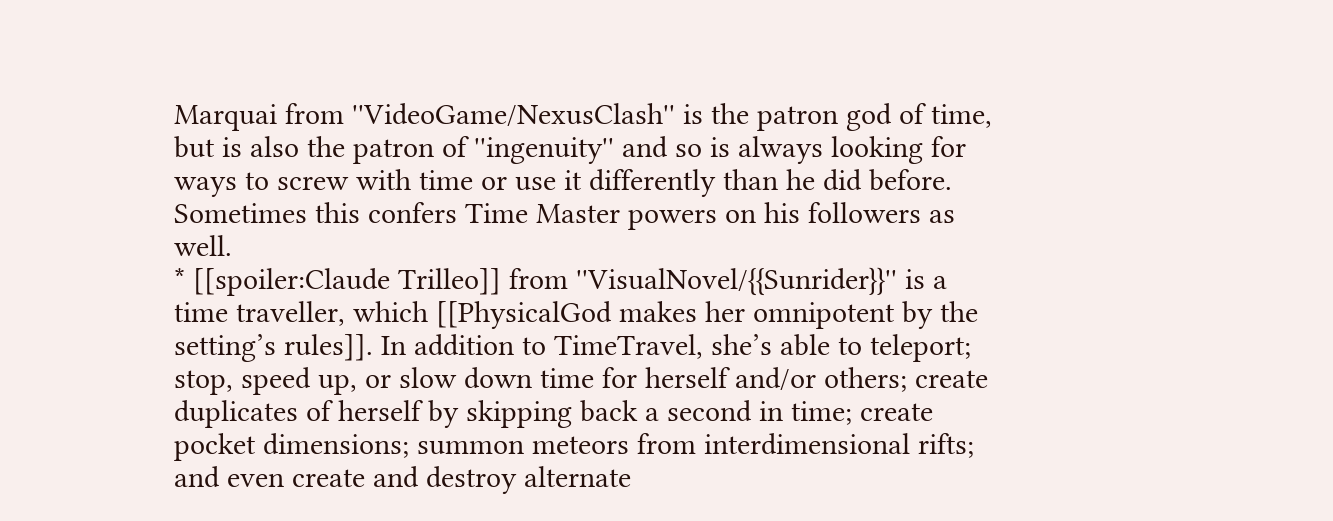Marquai from ''VideoGame/NexusClash'' is the patron god of time, but is also the patron of ''ingenuity'' and so is always looking for ways to screw with time or use it differently than he did before. Sometimes this confers Time Master powers on his followers as well.
* [[spoiler:Claude Trilleo]] from ''VisualNovel/{{Sunrider}}'' is a time traveller, which [[PhysicalGod makes her omnipotent by the setting’s rules]]. In addition to TimeTravel, she’s able to teleport; stop, speed up, or slow down time for herself and/or others; create duplicates of herself by skipping back a second in time; create pocket dimensions; summon meteors from interdimensional rifts; and even create and destroy alternate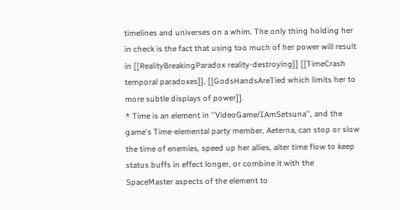timelines and universes on a whim. The only thing holding her in check is the fact that using too much of her power will result in [[RealityBreakingParadox reality-destroying]] [[TimeCrash temporal paradoxes]], [[GodsHandsAreTied which limits her to more subtle displays of power]].
* Time is an element in ''VideoGame/IAmSetsuna'', and the game's Time-elemental party member, Aeterna, can stop or slow the time of enemies, speed up her allies, alter time flow to keep status buffs in effect longer, or combine it with the SpaceMaster aspects of the element to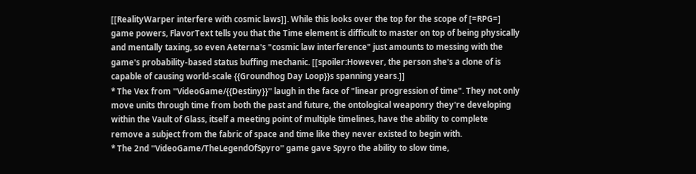[[RealityWarper interfere with cosmic laws]]. While this looks over the top for the scope of [=RPG=] game powers, FlavorText tells you that the Time element is difficult to master on top of being physically and mentally taxing, so even Aeterna's "cosmic law interference" just amounts to messing with the game's probability-based status buffing mechanic. [[spoiler:However, the person she's a clone of is capable of causing world-scale {{Groundhog Day Loop}}s spanning years.]]
* The Vex from ''VideoGame/{{Destiny}}'' laugh in the face of "linear progression of time". They not only move units through time from both the past and future, the ontological weaponry they're developing within the Vault of Glass, itself a meeting point of multiple timelines, have the ability to complete remove a subject from the fabric of space and time like they never existed to begin with.
* The 2nd ''VideoGame/TheLegendOfSpyro'' game gave Spyro the ability to slow time,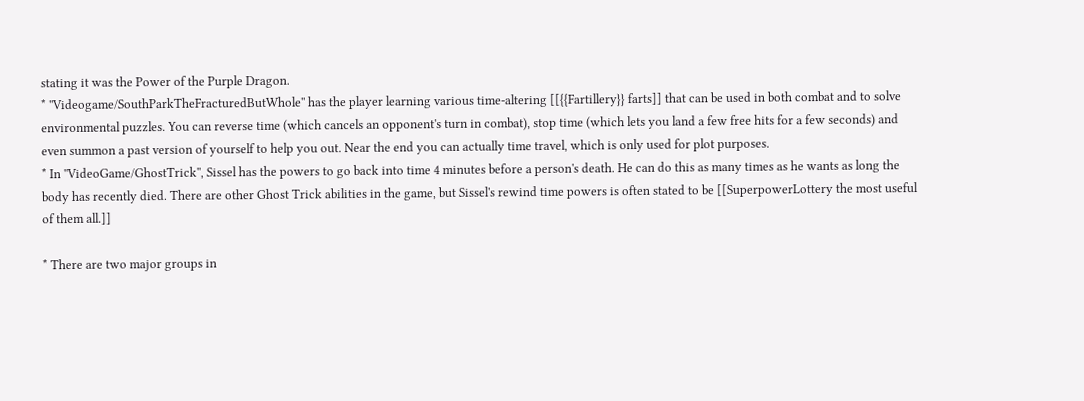stating it was the Power of the Purple Dragon.
* ''Videogame/SouthParkTheFracturedButWhole'' has the player learning various time-altering [[{{Fartillery}} farts]] that can be used in both combat and to solve environmental puzzles. You can reverse time (which cancels an opponent's turn in combat), stop time (which lets you land a few free hits for a few seconds) and even summon a past version of yourself to help you out. Near the end you can actually time travel, which is only used for plot purposes.
* In ''VideoGame/GhostTrick'', Sissel has the powers to go back into time 4 minutes before a person's death. He can do this as many times as he wants as long the body has recently died. There are other Ghost Trick abilities in the game, but Sissel's rewind time powers is often stated to be [[SuperpowerLottery the most useful of them all.]]

* There are two major groups in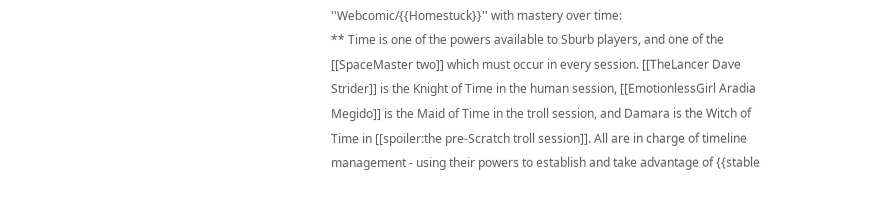''Webcomic/{{Homestuck}}'' with mastery over time:
** Time is one of the powers available to Sburb players, and one of the [[SpaceMaster two]] which must occur in every session. [[TheLancer Dave Strider]] is the Knight of Time in the human session, [[EmotionlessGirl Aradia Megido]] is the Maid of Time in the troll session, and Damara is the Witch of Time in [[spoiler:the pre-Scratch troll session]]. All are in charge of timeline management - using their powers to establish and take advantage of {{stable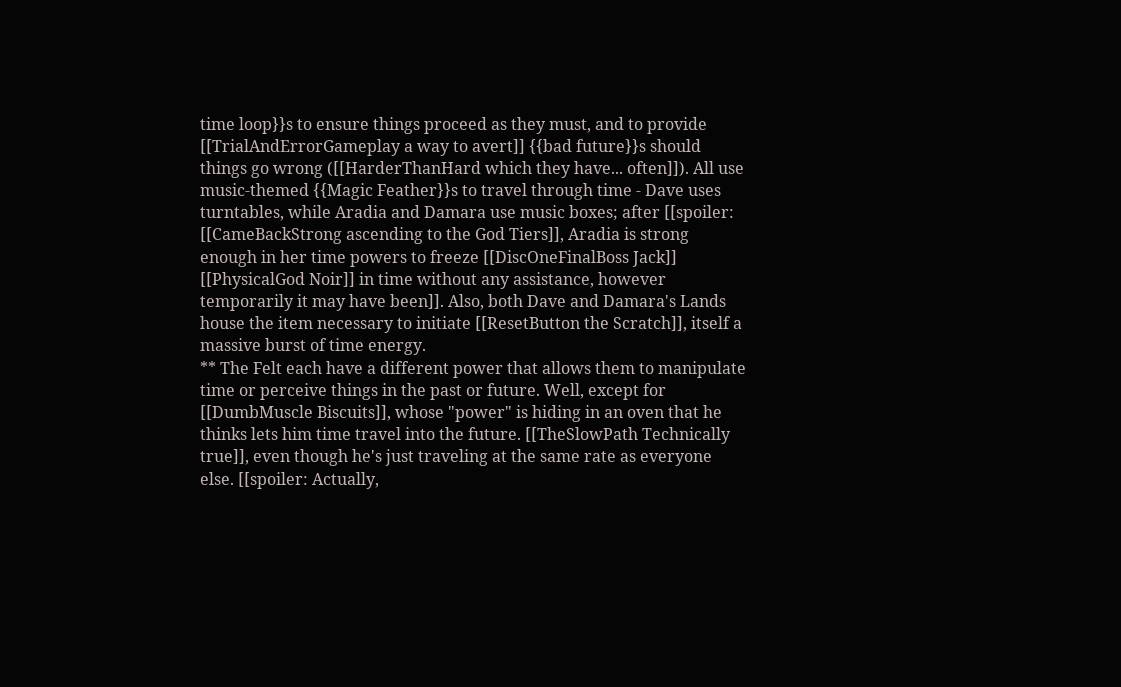time loop}}s to ensure things proceed as they must, and to provide [[TrialAndErrorGameplay a way to avert]] {{bad future}}s should things go wrong ([[HarderThanHard which they have... often]]). All use music-themed {{Magic Feather}}s to travel through time - Dave uses turntables, while Aradia and Damara use music boxes; after [[spoiler: [[CameBackStrong ascending to the God Tiers]], Aradia is strong enough in her time powers to freeze [[DiscOneFinalBoss Jack]] [[PhysicalGod Noir]] in time without any assistance, however temporarily it may have been]]. Also, both Dave and Damara's Lands house the item necessary to initiate [[ResetButton the Scratch]], itself a massive burst of time energy.
** The Felt each have a different power that allows them to manipulate time or perceive things in the past or future. Well, except for [[DumbMuscle Biscuits]], whose "power" is hiding in an oven that he thinks lets him time travel into the future. [[TheSlowPath Technically true]], even though he's just traveling at the same rate as everyone else. [[spoiler: Actually,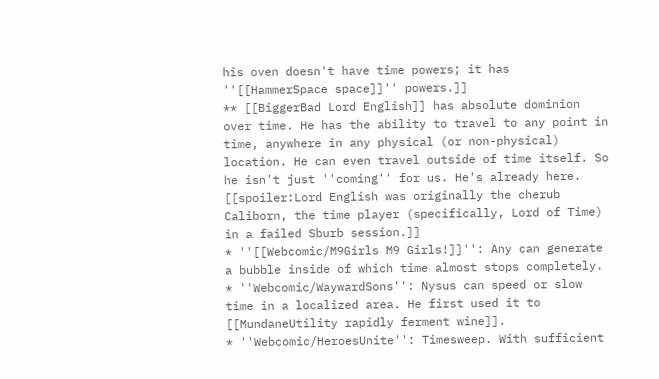his oven doesn't have time powers; it has ''[[HammerSpace space]]'' powers.]]
** [[BiggerBad Lord English]] has absolute dominion over time. He has the ability to travel to any point in time, anywhere in any physical (or non-physical) location. He can even travel outside of time itself. So he isn't just ''coming'' for us. He's already here. [[spoiler:Lord English was originally the cherub Caliborn, the time player (specifically, Lord of Time) in a failed Sburb session.]]
* ''[[Webcomic/M9Girls M9 Girls!]]'': Any can generate a bubble inside of which time almost stops completely.
* ''Webcomic/WaywardSons'': Nysus can speed or slow time in a localized area. He first used it to [[MundaneUtility rapidly ferment wine]].
* ''Webcomic/HeroesUnite'': Timesweep. With sufficient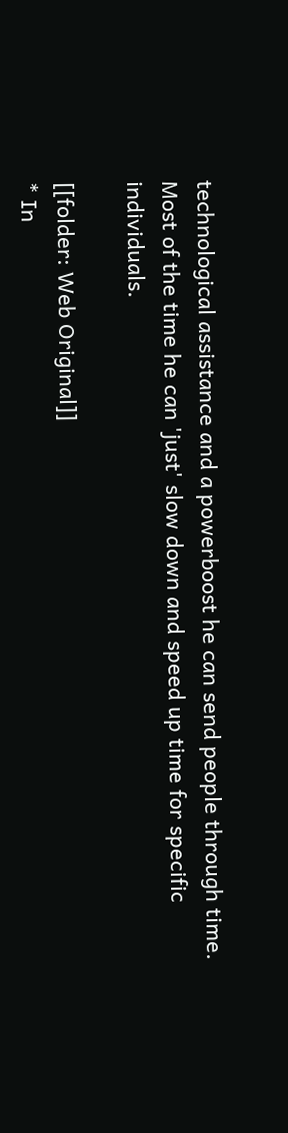technological assistance and a powerboost he can send people through time. Most of the time he can 'just' slow down and speed up time for specific individuals.

[[folder: Web Original]]
* In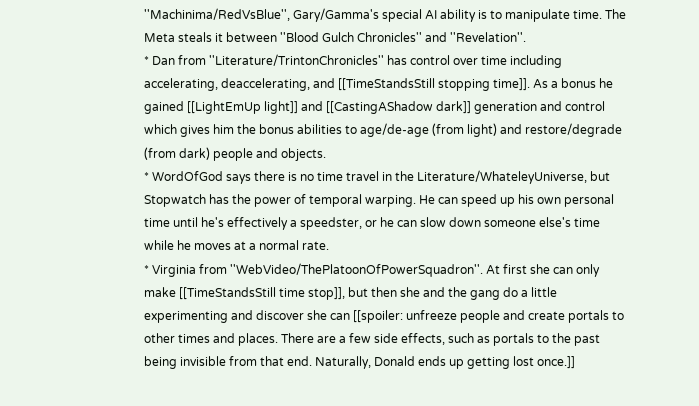''Machinima/RedVsBlue'', Gary/Gamma's special AI ability is to manipulate time. The Meta steals it between ''Blood Gulch Chronicles'' and ''Revelation''.
* Dan from ''Literature/TrintonChronicles'' has control over time including accelerating, deaccelerating, and [[TimeStandsStill stopping time]]. As a bonus he gained [[LightEmUp light]] and [[CastingAShadow dark]] generation and control which gives him the bonus abilities to age/de-age (from light) and restore/degrade (from dark) people and objects.
* WordOfGod says there is no time travel in the Literature/WhateleyUniverse, but Stopwatch has the power of temporal warping. He can speed up his own personal time until he's effectively a speedster, or he can slow down someone else's time while he moves at a normal rate.
* Virginia from ''WebVideo/ThePlatoonOfPowerSquadron''. At first she can only make [[TimeStandsStill time stop]], but then she and the gang do a little experimenting and discover she can [[spoiler: unfreeze people and create portals to other times and places. There are a few side effects, such as portals to the past being invisible from that end. Naturally, Donald ends up getting lost once.]]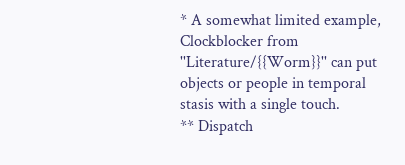* A somewhat limited example, Clockblocker from ''Literature/{{Worm}}'' can put objects or people in temporal stasis with a single touch.
** Dispatch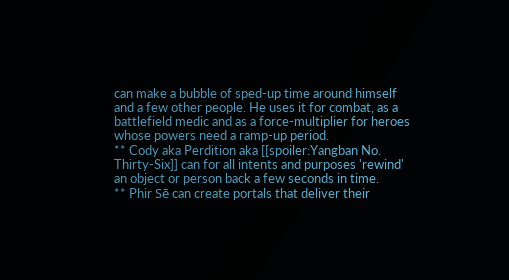can make a bubble of sped-up time around himself and a few other people. He uses it for combat, as a battlefield medic and as a force-multiplier for heroes whose powers need a ramp-up period.
** Cody aka Perdition aka [[spoiler:Yangban No. Thirty-Six]] can for all intents and purposes 'rewind' an object or person back a few seconds in time.
** Phir Sē can create portals that deliver their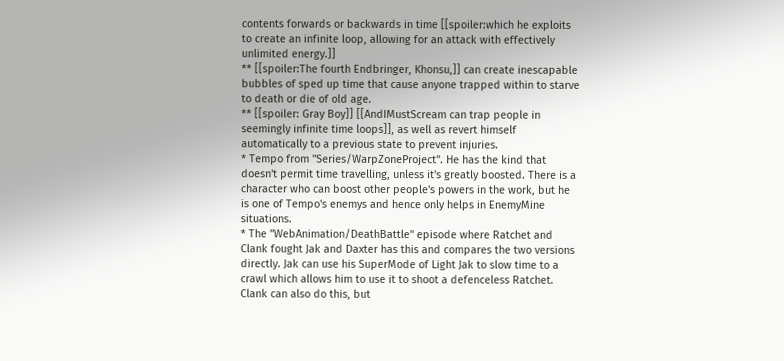contents forwards or backwards in time [[spoiler:which he exploits to create an infinite loop, allowing for an attack with effectively unlimited energy.]]
** [[spoiler:The fourth Endbringer, Khonsu,]] can create inescapable bubbles of sped up time that cause anyone trapped within to starve to death or die of old age.
** [[spoiler: Gray Boy]] [[AndIMustScream can trap people in seemingly infinite time loops]], as well as revert himself automatically to a previous state to prevent injuries.
* Tempo from ''Series/WarpZoneProject''. He has the kind that doesn't permit time travelling, unless it's greatly boosted. There is a character who can boost other people's powers in the work, but he is one of Tempo's enemys and hence only helps in EnemyMine situations.
* The ''WebAnimation/DeathBattle'' episode where Ratchet and Clank fought Jak and Daxter has this and compares the two versions directly. Jak can use his SuperMode of Light Jak to slow time to a crawl which allows him to use it to shoot a defenceless Ratchet. Clank can also do this, but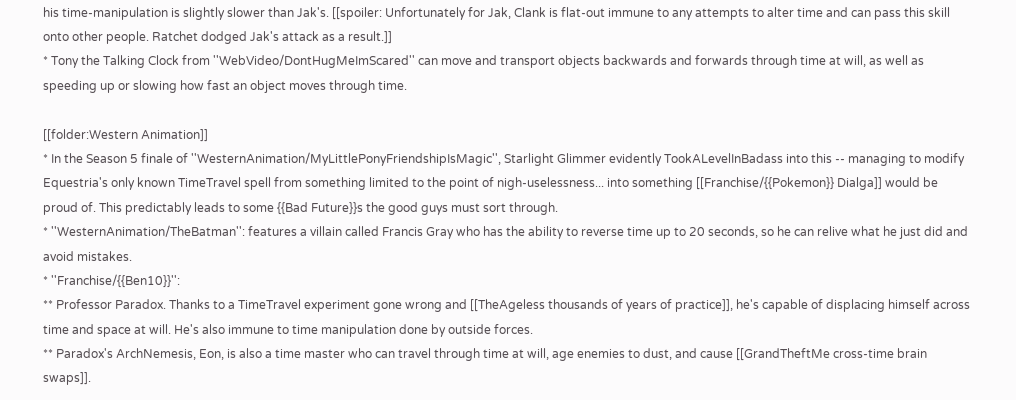his time-manipulation is slightly slower than Jak's. [[spoiler: Unfortunately for Jak, Clank is flat-out immune to any attempts to alter time and can pass this skill onto other people. Ratchet dodged Jak's attack as a result.]]
* Tony the Talking Clock from ''WebVideo/DontHugMeImScared'' can move and transport objects backwards and forwards through time at will, as well as speeding up or slowing how fast an object moves through time.

[[folder:Western Animation]]
* In the Season 5 finale of ''WesternAnimation/MyLittlePonyFriendshipIsMagic'', Starlight Glimmer evidently TookALevelInBadass into this -- managing to modify Equestria's only known TimeTravel spell from something limited to the point of nigh-uselessness... into something [[Franchise/{{Pokemon}} Dialga]] would be proud of. This predictably leads to some {{Bad Future}}s the good guys must sort through.
* ''WesternAnimation/TheBatman'': features a villain called Francis Gray who has the ability to reverse time up to 20 seconds, so he can relive what he just did and avoid mistakes.
* ''Franchise/{{Ben10}}'':
** Professor Paradox. Thanks to a TimeTravel experiment gone wrong and [[TheAgeless thousands of years of practice]], he's capable of displacing himself across time and space at will. He's also immune to time manipulation done by outside forces.
** Paradox's ArchNemesis, Eon, is also a time master who can travel through time at will, age enemies to dust, and cause [[GrandTheftMe cross-time brain swaps]].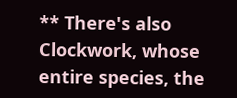** There's also Clockwork, whose entire species, the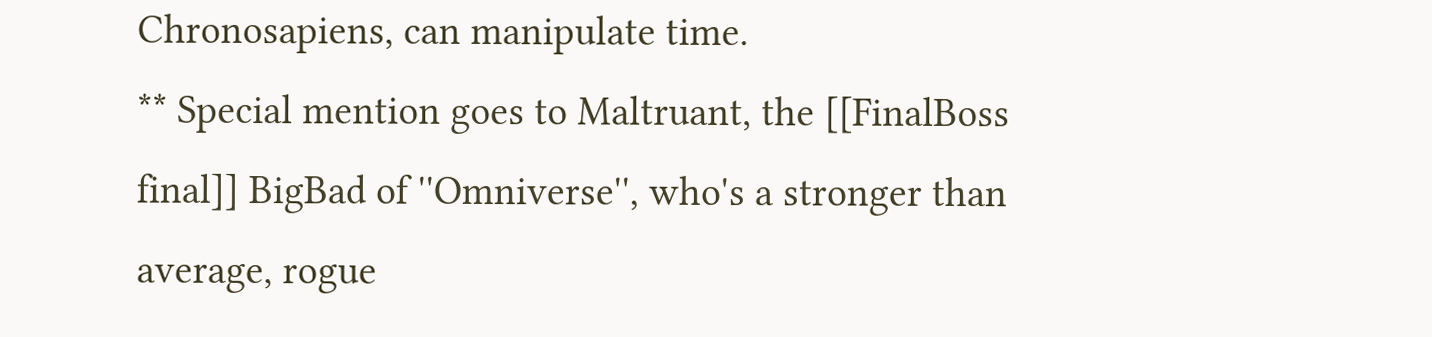Chronosapiens, can manipulate time.
** Special mention goes to Maltruant, the [[FinalBoss final]] BigBad of ''Omniverse'', who's a stronger than average, rogue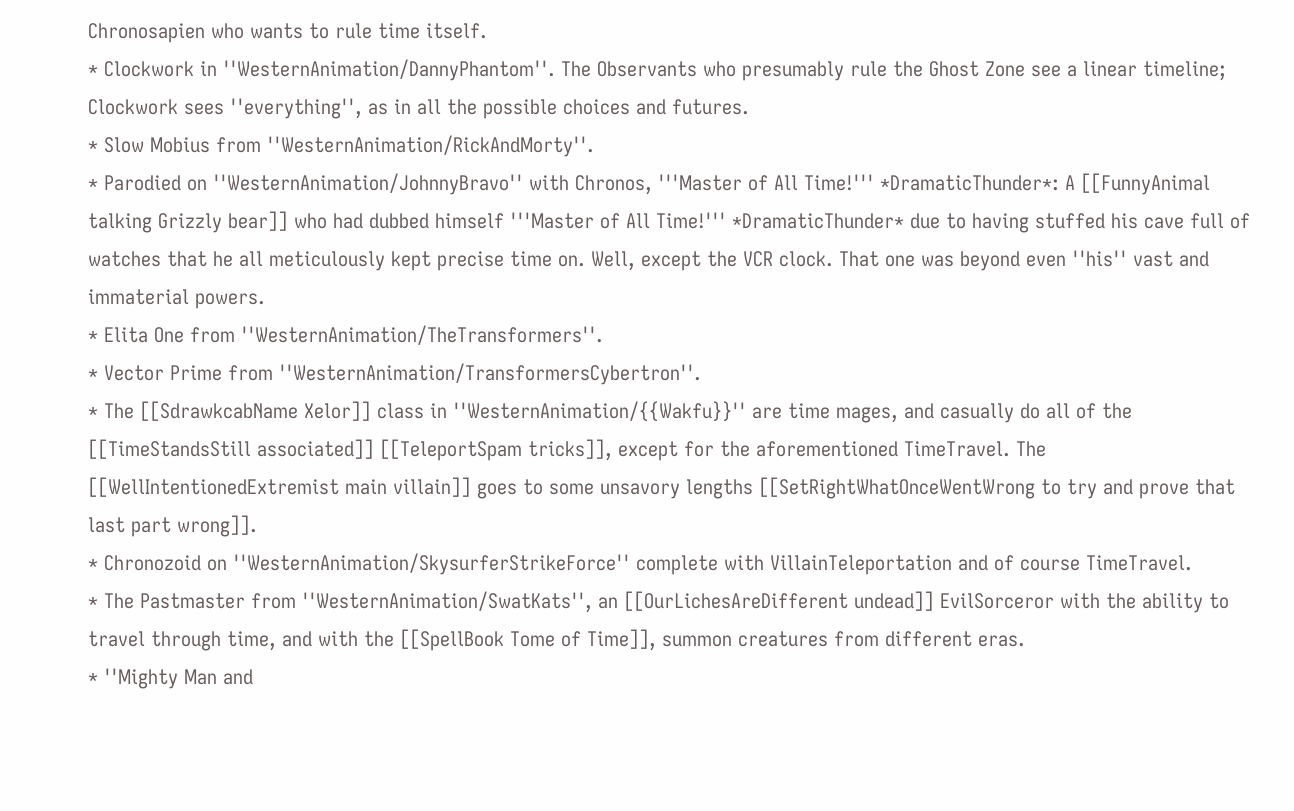Chronosapien who wants to rule time itself.
* Clockwork in ''WesternAnimation/DannyPhantom''. The Observants who presumably rule the Ghost Zone see a linear timeline; Clockwork sees ''everything'', as in all the possible choices and futures.
* Slow Mobius from ''WesternAnimation/RickAndMorty''.
* Parodied on ''WesternAnimation/JohnnyBravo'' with Chronos, '''Master of All Time!''' *DramaticThunder*: A [[FunnyAnimal talking Grizzly bear]] who had dubbed himself '''Master of All Time!''' *DramaticThunder* due to having stuffed his cave full of watches that he all meticulously kept precise time on. Well, except the VCR clock. That one was beyond even ''his'' vast and immaterial powers.
* Elita One from ''WesternAnimation/TheTransformers''.
* Vector Prime from ''WesternAnimation/TransformersCybertron''.
* The [[SdrawkcabName Xelor]] class in ''WesternAnimation/{{Wakfu}}'' are time mages, and casually do all of the [[TimeStandsStill associated]] [[TeleportSpam tricks]], except for the aforementioned TimeTravel. The [[WellIntentionedExtremist main villain]] goes to some unsavory lengths [[SetRightWhatOnceWentWrong to try and prove that last part wrong]].
* Chronozoid on ''WesternAnimation/SkysurferStrikeForce'' complete with VillainTeleportation and of course TimeTravel.
* The Pastmaster from ''WesternAnimation/SwatKats'', an [[OurLichesAreDifferent undead]] EvilSorceror with the ability to travel through time, and with the [[SpellBook Tome of Time]], summon creatures from different eras.
* ''Mighty Man and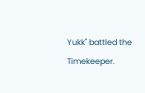Yukk'' battled the Timekeeper.